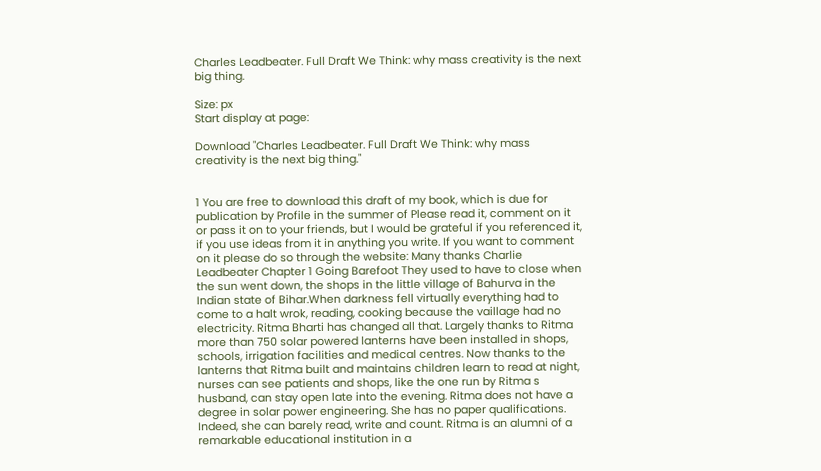Charles Leadbeater. Full Draft We Think: why mass creativity is the next big thing.

Size: px
Start display at page:

Download "Charles Leadbeater. Full Draft We Think: why mass creativity is the next big thing."


1 You are free to download this draft of my book, which is due for publication by Profile in the summer of Please read it, comment on it or pass it on to your friends, but I would be grateful if you referenced it, if you use ideas from it in anything you write. If you want to comment on it please do so through the website: Many thanks Charlie Leadbeater Chapter 1 Going Barefoot They used to have to close when the sun went down, the shops in the little village of Bahurva in the Indian state of Bihar.When darkness fell virtually everything had to come to a halt wrok, reading, cooking because the vaillage had no electricity. Ritma Bharti has changed all that. Largely thanks to Ritma more than 750 solar powered lanterns have been installed in shops, schools, irrigation facilities and medical centres. Now thanks to the lanterns that Ritma built and maintains children learn to read at night, nurses can see patients and shops, like the one run by Ritma s husband, can stay open late into the evening. Ritma does not have a degree in solar power engineering. She has no paper qualifications. Indeed, she can barely read, write and count. Ritma is an alumni of a remarkable educational institution in a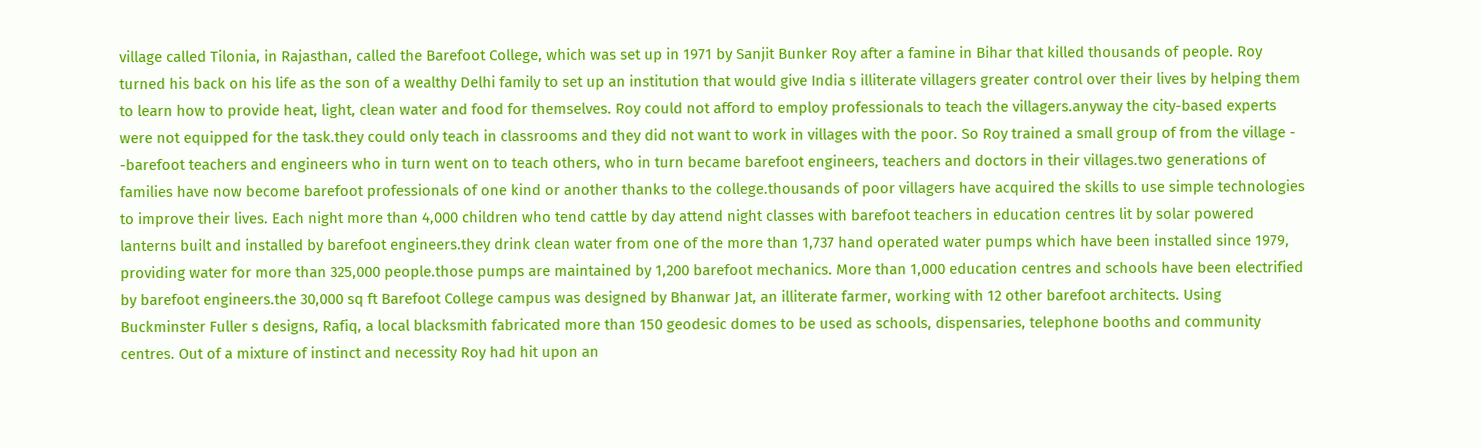village called Tilonia, in Rajasthan, called the Barefoot College, which was set up in 1971 by Sanjit Bunker Roy after a famine in Bihar that killed thousands of people. Roy turned his back on his life as the son of a wealthy Delhi family to set up an institution that would give India s illiterate villagers greater control over their lives by helping them to learn how to provide heat, light, clean water and food for themselves. Roy could not afford to employ professionals to teach the villagers.anyway the city-based experts were not equipped for the task.they could only teach in classrooms and they did not want to work in villages with the poor. So Roy trained a small group of from the village - -barefoot teachers and engineers who in turn went on to teach others, who in turn became barefoot engineers, teachers and doctors in their villages.two generations of families have now become barefoot professionals of one kind or another thanks to the college.thousands of poor villagers have acquired the skills to use simple technologies to improve their lives. Each night more than 4,000 children who tend cattle by day attend night classes with barefoot teachers in education centres lit by solar powered lanterns built and installed by barefoot engineers.they drink clean water from one of the more than 1,737 hand operated water pumps which have been installed since 1979, providing water for more than 325,000 people.those pumps are maintained by 1,200 barefoot mechanics. More than 1,000 education centres and schools have been electrified by barefoot engineers.the 30,000 sq ft Barefoot College campus was designed by Bhanwar Jat, an illiterate farmer, working with 12 other barefoot architects. Using Buckminster Fuller s designs, Rafiq, a local blacksmith fabricated more than 150 geodesic domes to be used as schools, dispensaries, telephone booths and community centres. Out of a mixture of instinct and necessity Roy had hit upon an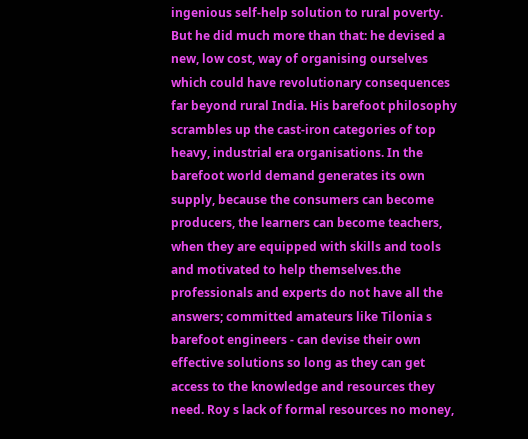ingenious self-help solution to rural poverty. But he did much more than that: he devised a new, low cost, way of organising ourselves which could have revolutionary consequences far beyond rural India. His barefoot philosophy scrambles up the cast-iron categories of top heavy, industrial era organisations. In the barefoot world demand generates its own supply, because the consumers can become producers, the learners can become teachers, when they are equipped with skills and tools and motivated to help themselves.the professionals and experts do not have all the answers; committed amateurs like Tilonia s barefoot engineers - can devise their own effective solutions so long as they can get access to the knowledge and resources they need. Roy s lack of formal resources no money,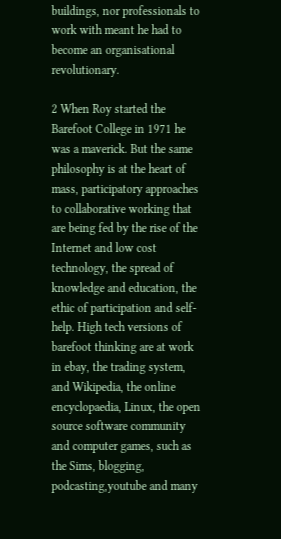buildings, nor professionals to work with meant he had to become an organisational revolutionary.

2 When Roy started the Barefoot College in 1971 he was a maverick. But the same philosophy is at the heart of mass, participatory approaches to collaborative working that are being fed by the rise of the Internet and low cost technology, the spread of knowledge and education, the ethic of participation and self-help. High tech versions of barefoot thinking are at work in ebay, the trading system, and Wikipedia, the online encyclopaedia, Linux, the open source software community and computer games, such as the Sims, blogging, podcasting,youtube and many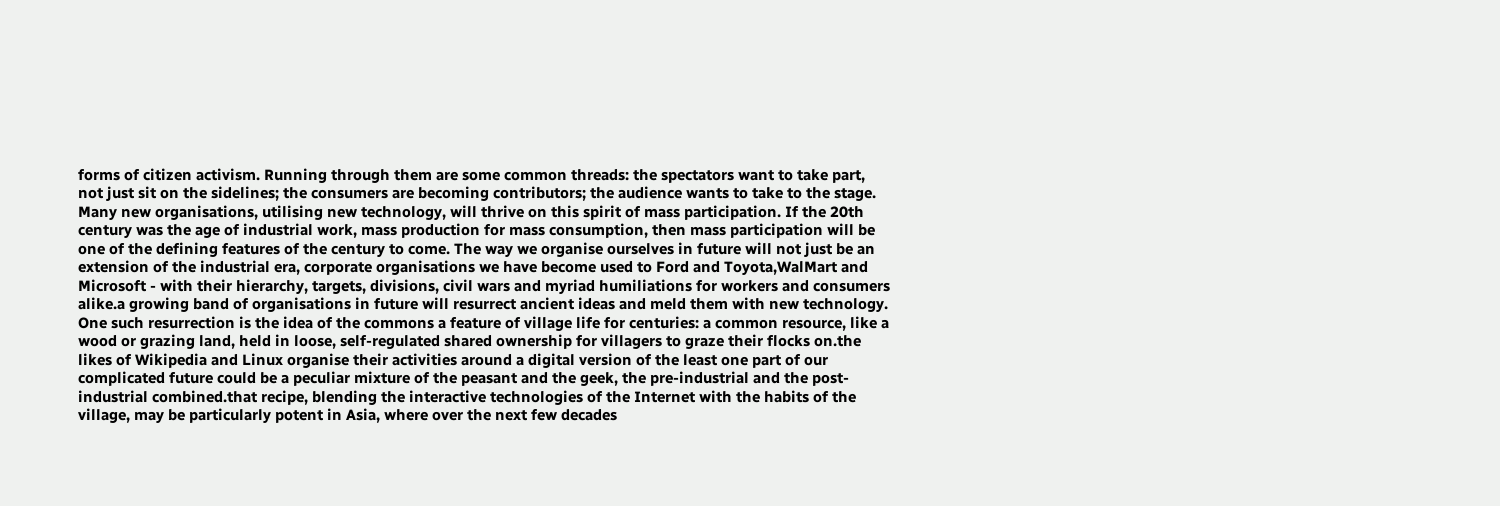forms of citizen activism. Running through them are some common threads: the spectators want to take part, not just sit on the sidelines; the consumers are becoming contributors; the audience wants to take to the stage. Many new organisations, utilising new technology, will thrive on this spirit of mass participation. If the 20th century was the age of industrial work, mass production for mass consumption, then mass participation will be one of the defining features of the century to come. The way we organise ourselves in future will not just be an extension of the industrial era, corporate organisations we have become used to Ford and Toyota,WalMart and Microsoft - with their hierarchy, targets, divisions, civil wars and myriad humiliations for workers and consumers alike.a growing band of organisations in future will resurrect ancient ideas and meld them with new technology. One such resurrection is the idea of the commons a feature of village life for centuries: a common resource, like a wood or grazing land, held in loose, self-regulated shared ownership for villagers to graze their flocks on.the likes of Wikipedia and Linux organise their activities around a digital version of the least one part of our complicated future could be a peculiar mixture of the peasant and the geek, the pre-industrial and the post-industrial combined.that recipe, blending the interactive technologies of the Internet with the habits of the village, may be particularly potent in Asia, where over the next few decades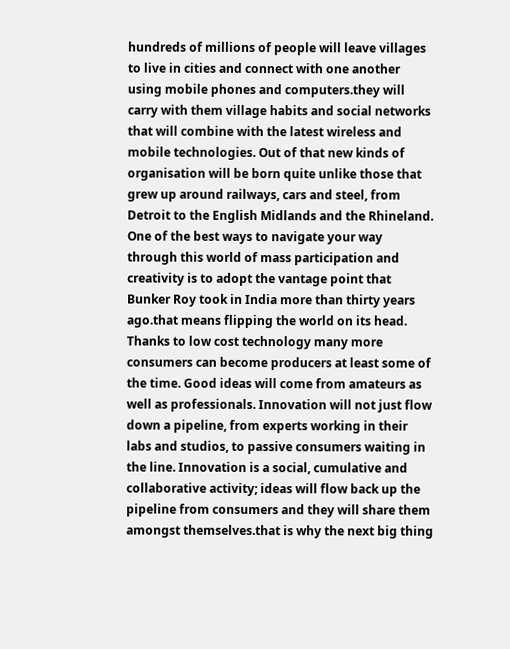hundreds of millions of people will leave villages to live in cities and connect with one another using mobile phones and computers.they will carry with them village habits and social networks that will combine with the latest wireless and mobile technologies. Out of that new kinds of organisation will be born quite unlike those that grew up around railways, cars and steel, from Detroit to the English Midlands and the Rhineland. One of the best ways to navigate your way through this world of mass participation and creativity is to adopt the vantage point that Bunker Roy took in India more than thirty years ago.that means flipping the world on its head. Thanks to low cost technology many more consumers can become producers at least some of the time. Good ideas will come from amateurs as well as professionals. Innovation will not just flow down a pipeline, from experts working in their labs and studios, to passive consumers waiting in the line. Innovation is a social, cumulative and collaborative activity; ideas will flow back up the pipeline from consumers and they will share them amongst themselves.that is why the next big thing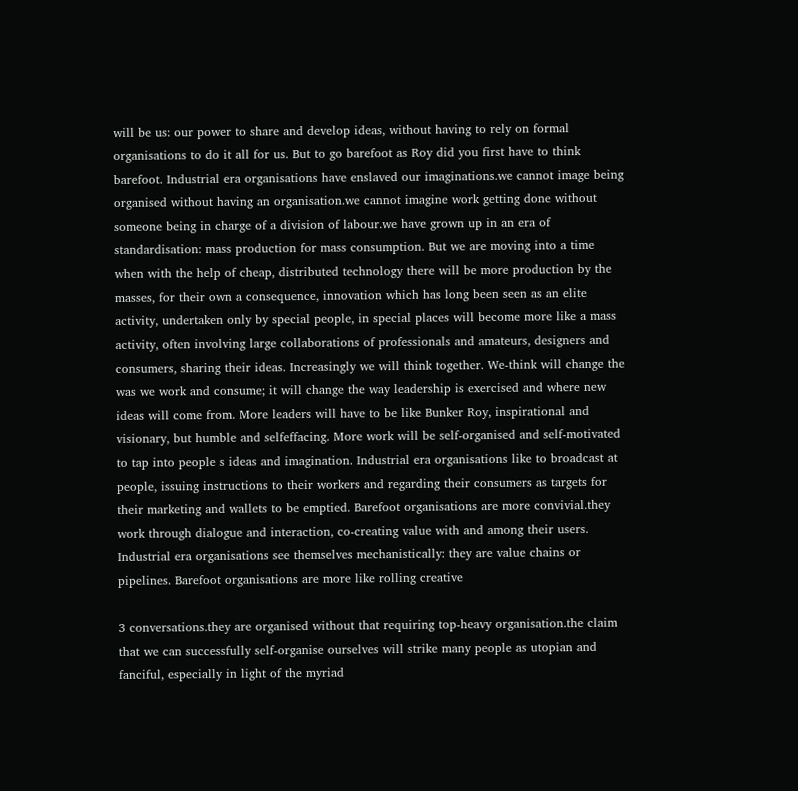will be us: our power to share and develop ideas, without having to rely on formal organisations to do it all for us. But to go barefoot as Roy did you first have to think barefoot. Industrial era organisations have enslaved our imaginations.we cannot image being organised without having an organisation.we cannot imagine work getting done without someone being in charge of a division of labour.we have grown up in an era of standardisation: mass production for mass consumption. But we are moving into a time when with the help of cheap, distributed technology there will be more production by the masses, for their own a consequence, innovation which has long been seen as an elite activity, undertaken only by special people, in special places will become more like a mass activity, often involving large collaborations of professionals and amateurs, designers and consumers, sharing their ideas. Increasingly we will think together. We-think will change the was we work and consume; it will change the way leadership is exercised and where new ideas will come from. More leaders will have to be like Bunker Roy, inspirational and visionary, but humble and selfeffacing. More work will be self-organised and self-motivated to tap into people s ideas and imagination. Industrial era organisations like to broadcast at people, issuing instructions to their workers and regarding their consumers as targets for their marketing and wallets to be emptied. Barefoot organisations are more convivial.they work through dialogue and interaction, co-creating value with and among their users. Industrial era organisations see themselves mechanistically: they are value chains or pipelines. Barefoot organisations are more like rolling creative

3 conversations.they are organised without that requiring top-heavy organisation.the claim that we can successfully self-organise ourselves will strike many people as utopian and fanciful, especially in light of the myriad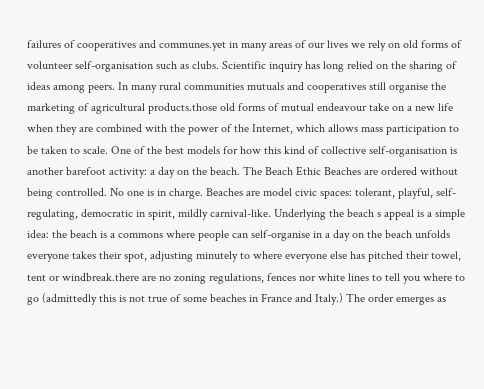failures of cooperatives and communes.yet in many areas of our lives we rely on old forms of volunteer self-organisation such as clubs. Scientific inquiry has long relied on the sharing of ideas among peers. In many rural communities mutuals and cooperatives still organise the marketing of agricultural products.those old forms of mutual endeavour take on a new life when they are combined with the power of the Internet, which allows mass participation to be taken to scale. One of the best models for how this kind of collective self-organisation is another barefoot activity: a day on the beach. The Beach Ethic Beaches are ordered without being controlled. No one is in charge. Beaches are model civic spaces: tolerant, playful, self-regulating, democratic in spirit, mildly carnival-like. Underlying the beach s appeal is a simple idea: the beach is a commons where people can self-organise in a day on the beach unfolds everyone takes their spot, adjusting minutely to where everyone else has pitched their towel, tent or windbreak.there are no zoning regulations, fences nor white lines to tell you where to go (admittedly this is not true of some beaches in France and Italy.) The order emerges as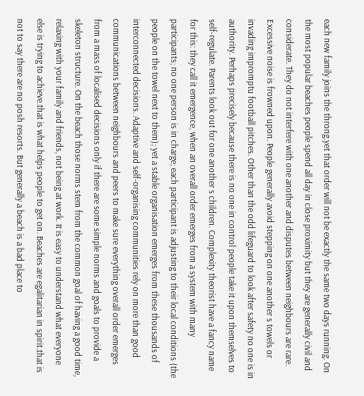each new family joins the throng.yet that order will not be exactly the same two days running. On the most popular beaches people spend all day in close proximity but they are generally civil and considerate. They do not interfere with one another and disputes between neighbours are rare. Excessive noise is frowned upon. People generally avoid stepping on one another s towels or invading impromptu football pitches. Other than the odd lifeguard to look after safety no one is in authority. Perhaps precisely because there is no one in control people take it upon themselves to self-regulate. Parents look out for one another s children. Complexity theorist have a fancy name for this: they call it emergence, when an overall order emerges from a system with many participants; no one person is in charge; each participant is adjusting to their local conditions (the people on the towel next to them); yet a stable organisation emerges from these thousands of interconnected decisions. Adaptive and self-organising communities rely on more than good communications between neighbours and peers to make sure everything overall order emerges from a mass of localised decisions only if there are some simple norms and goals to provide a skeleton structure. On the beach those norms stem from the common goal of having a good time, relaxing with your family and friends, not being at work. It is easy to understand what everyone else is trying to achieve.that is what helps people to get on. Beaches are egalitarian in spirit.that is not to say there are no posh resorts. But generally a beach is a bad place to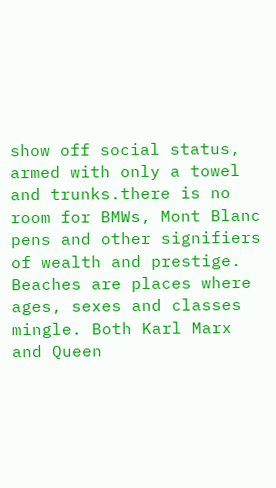show off social status, armed with only a towel and trunks.there is no room for BMWs, Mont Blanc pens and other signifiers of wealth and prestige. Beaches are places where ages, sexes and classes mingle. Both Karl Marx and Queen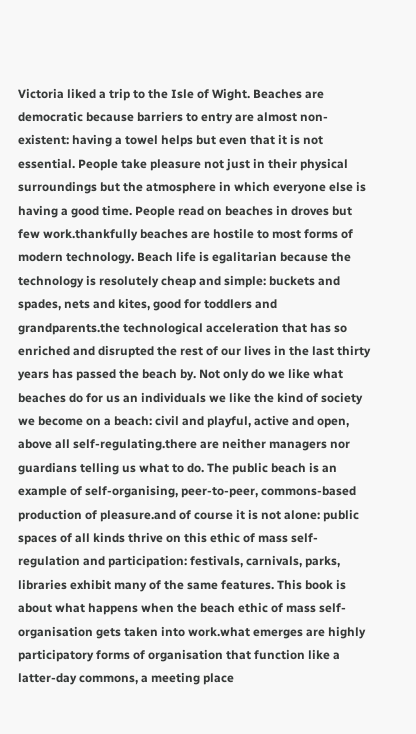Victoria liked a trip to the Isle of Wight. Beaches are democratic because barriers to entry are almost non-existent: having a towel helps but even that it is not essential. People take pleasure not just in their physical surroundings but the atmosphere in which everyone else is having a good time. People read on beaches in droves but few work.thankfully beaches are hostile to most forms of modern technology. Beach life is egalitarian because the technology is resolutely cheap and simple: buckets and spades, nets and kites, good for toddlers and grandparents.the technological acceleration that has so enriched and disrupted the rest of our lives in the last thirty years has passed the beach by. Not only do we like what beaches do for us an individuals we like the kind of society we become on a beach: civil and playful, active and open, above all self-regulating.there are neither managers nor guardians telling us what to do. The public beach is an example of self-organising, peer-to-peer, commons-based production of pleasure.and of course it is not alone: public spaces of all kinds thrive on this ethic of mass self-regulation and participation: festivals, carnivals, parks, libraries exhibit many of the same features. This book is about what happens when the beach ethic of mass self-organisation gets taken into work.what emerges are highly participatory forms of organisation that function like a latter-day commons, a meeting place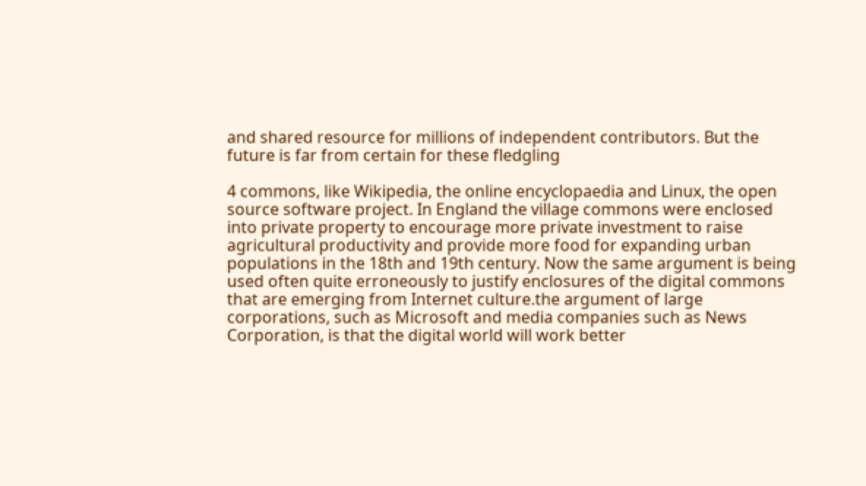and shared resource for millions of independent contributors. But the future is far from certain for these fledgling

4 commons, like Wikipedia, the online encyclopaedia and Linux, the open source software project. In England the village commons were enclosed into private property to encourage more private investment to raise agricultural productivity and provide more food for expanding urban populations in the 18th and 19th century. Now the same argument is being used often quite erroneously to justify enclosures of the digital commons that are emerging from Internet culture.the argument of large corporations, such as Microsoft and media companies such as News Corporation, is that the digital world will work better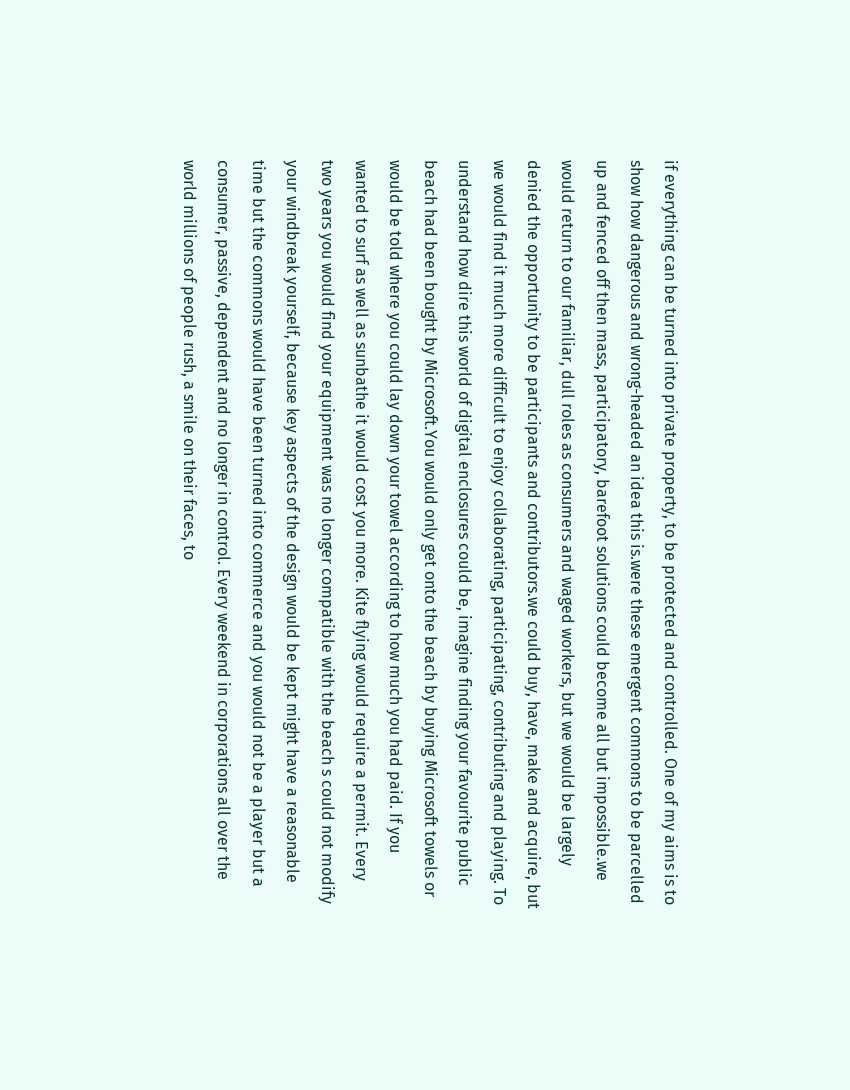if everything can be turned into private property, to be protected and controlled. One of my aims is to show how dangerous and wrong-headed an idea this is.were these emergent commons to be parcelled up and fenced off then mass, participatory, barefoot solutions could become all but impossible.we would return to our familiar, dull roles as consumers and waged workers, but we would be largely denied the opportunity to be participants and contributors.we could buy, have, make and acquire, but we would find it much more difficult to enjoy collaborating, participating, contributing and playing. To understand how dire this world of digital enclosures could be, imagine finding your favourite public beach had been bought by Microsoft.You would only get onto the beach by buying Microsoft towels or would be told where you could lay down your towel according to how much you had paid. If you wanted to surf as well as sunbathe it would cost you more. Kite flying would require a permit. Every two years you would find your equipment was no longer compatible with the beach s could not modify your windbreak yourself, because key aspects of the design would be kept might have a reasonable time but the commons would have been turned into commerce and you would not be a player but a consumer, passive, dependent and no longer in control. Every weekend in corporations all over the world millions of people rush, a smile on their faces, to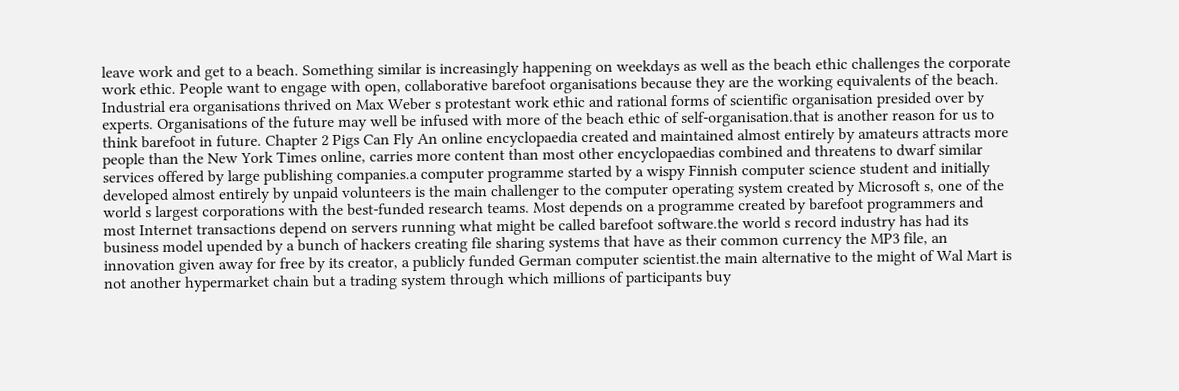leave work and get to a beach. Something similar is increasingly happening on weekdays as well as the beach ethic challenges the corporate work ethic. People want to engage with open, collaborative barefoot organisations because they are the working equivalents of the beach. Industrial era organisations thrived on Max Weber s protestant work ethic and rational forms of scientific organisation presided over by experts. Organisations of the future may well be infused with more of the beach ethic of self-organisation.that is another reason for us to think barefoot in future. Chapter 2 Pigs Can Fly An online encyclopaedia created and maintained almost entirely by amateurs attracts more people than the New York Times online, carries more content than most other encyclopaedias combined and threatens to dwarf similar services offered by large publishing companies.a computer programme started by a wispy Finnish computer science student and initially developed almost entirely by unpaid volunteers is the main challenger to the computer operating system created by Microsoft s, one of the world s largest corporations with the best-funded research teams. Most depends on a programme created by barefoot programmers and most Internet transactions depend on servers running what might be called barefoot software.the world s record industry has had its business model upended by a bunch of hackers creating file sharing systems that have as their common currency the MP3 file, an innovation given away for free by its creator, a publicly funded German computer scientist.the main alternative to the might of Wal Mart is not another hypermarket chain but a trading system through which millions of participants buy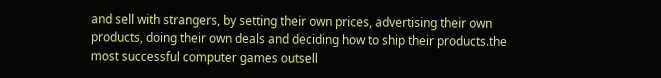and sell with strangers, by setting their own prices, advertising their own products, doing their own deals and deciding how to ship their products.the most successful computer games outsell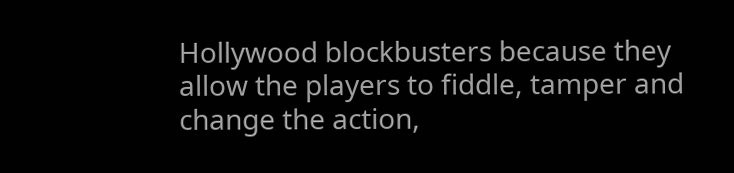Hollywood blockbusters because they allow the players to fiddle, tamper and change the action,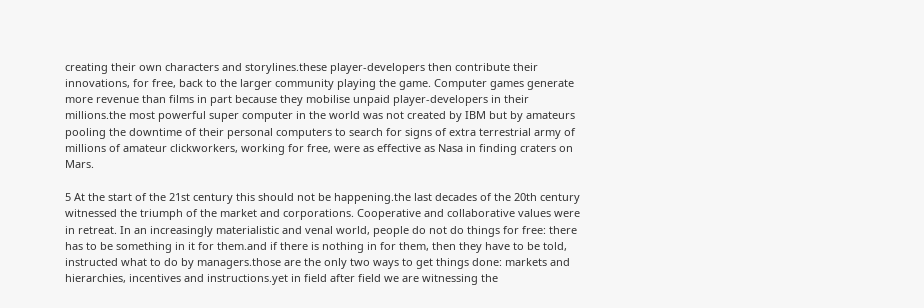creating their own characters and storylines.these player-developers then contribute their innovations, for free, back to the larger community playing the game. Computer games generate more revenue than films in part because they mobilise unpaid player-developers in their millions.the most powerful super computer in the world was not created by IBM but by amateurs pooling the downtime of their personal computers to search for signs of extra terrestrial army of millions of amateur clickworkers, working for free, were as effective as Nasa in finding craters on Mars.

5 At the start of the 21st century this should not be happening.the last decades of the 20th century witnessed the triumph of the market and corporations. Cooperative and collaborative values were in retreat. In an increasingly materialistic and venal world, people do not do things for free: there has to be something in it for them.and if there is nothing in for them, then they have to be told, instructed what to do by managers.those are the only two ways to get things done: markets and hierarchies, incentives and instructions.yet in field after field we are witnessing the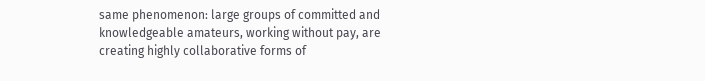same phenomenon: large groups of committed and knowledgeable amateurs, working without pay, are creating highly collaborative forms of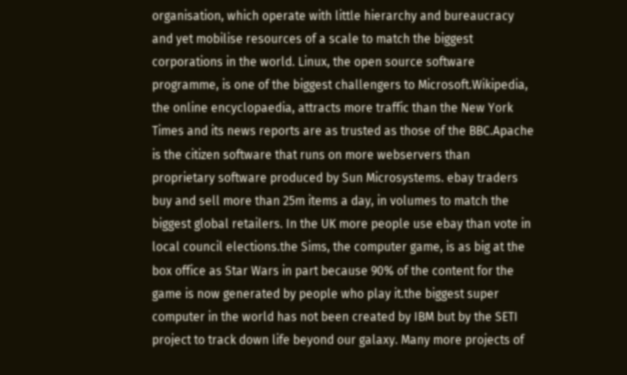organisation, which operate with little hierarchy and bureaucracy and yet mobilise resources of a scale to match the biggest corporations in the world. Linux, the open source software programme, is one of the biggest challengers to Microsoft.Wikipedia, the online encyclopaedia, attracts more traffic than the New York Times and its news reports are as trusted as those of the BBC.Apache is the citizen software that runs on more webservers than proprietary software produced by Sun Microsystems. ebay traders buy and sell more than 25m items a day, in volumes to match the biggest global retailers. In the UK more people use ebay than vote in local council elections.the Sims, the computer game, is as big at the box office as Star Wars in part because 90% of the content for the game is now generated by people who play it.the biggest super computer in the world has not been created by IBM but by the SETI project to track down life beyond our galaxy. Many more projects of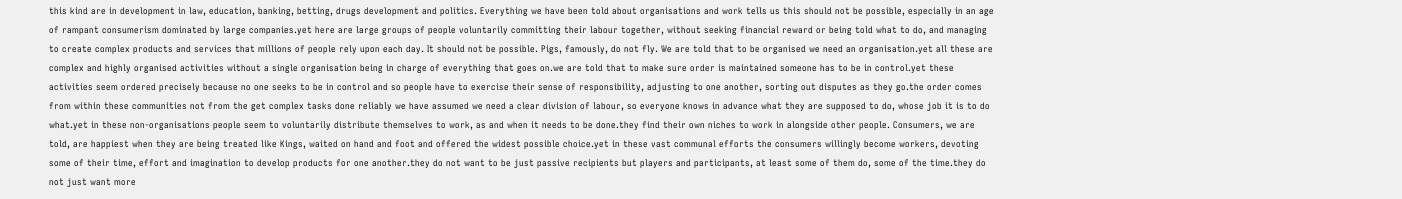this kind are in development in law, education, banking, betting, drugs development and politics. Everything we have been told about organisations and work tells us this should not be possible, especially in an age of rampant consumerism dominated by large companies.yet here are large groups of people voluntarily committing their labour together, without seeking financial reward or being told what to do, and managing to create complex products and services that millions of people rely upon each day. It should not be possible. Pigs, famously, do not fly. We are told that to be organised we need an organisation.yet all these are complex and highly organised activities without a single organisation being in charge of everything that goes on.we are told that to make sure order is maintained someone has to be in control.yet these activities seem ordered precisely because no one seeks to be in control and so people have to exercise their sense of responsibility, adjusting to one another, sorting out disputes as they go.the order comes from within these communities not from the get complex tasks done reliably we have assumed we need a clear division of labour, so everyone knows in advance what they are supposed to do, whose job it is to do what.yet in these non-organisations people seem to voluntarily distribute themselves to work, as and when it needs to be done.they find their own niches to work in alongside other people. Consumers, we are told, are happiest when they are being treated like Kings, waited on hand and foot and offered the widest possible choice.yet in these vast communal efforts the consumers willingly become workers, devoting some of their time, effort and imagination to develop products for one another.they do not want to be just passive recipients but players and participants, at least some of them do, some of the time.they do not just want more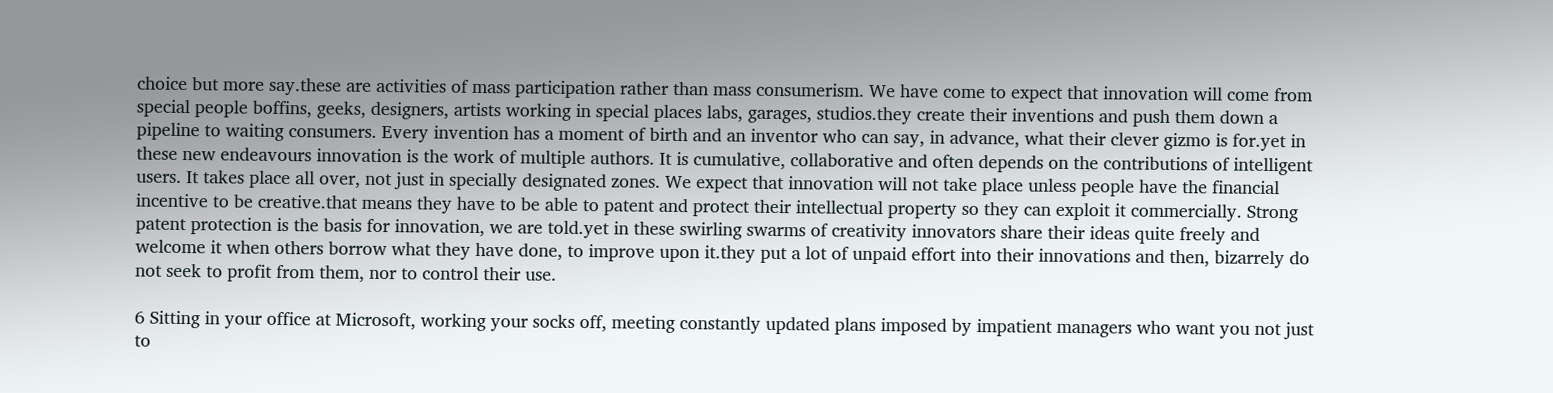choice but more say.these are activities of mass participation rather than mass consumerism. We have come to expect that innovation will come from special people boffins, geeks, designers, artists working in special places labs, garages, studios.they create their inventions and push them down a pipeline to waiting consumers. Every invention has a moment of birth and an inventor who can say, in advance, what their clever gizmo is for.yet in these new endeavours innovation is the work of multiple authors. It is cumulative, collaborative and often depends on the contributions of intelligent users. It takes place all over, not just in specially designated zones. We expect that innovation will not take place unless people have the financial incentive to be creative.that means they have to be able to patent and protect their intellectual property so they can exploit it commercially. Strong patent protection is the basis for innovation, we are told.yet in these swirling swarms of creativity innovators share their ideas quite freely and welcome it when others borrow what they have done, to improve upon it.they put a lot of unpaid effort into their innovations and then, bizarrely do not seek to profit from them, nor to control their use.

6 Sitting in your office at Microsoft, working your socks off, meeting constantly updated plans imposed by impatient managers who want you not just to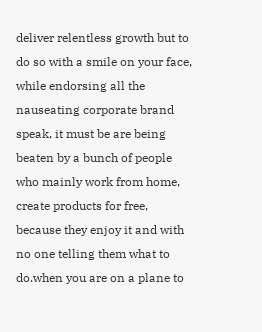deliver relentless growth but to do so with a smile on your face, while endorsing all the nauseating corporate brand speak, it must be are being beaten by a bunch of people who mainly work from home, create products for free, because they enjoy it and with no one telling them what to do.when you are on a plane to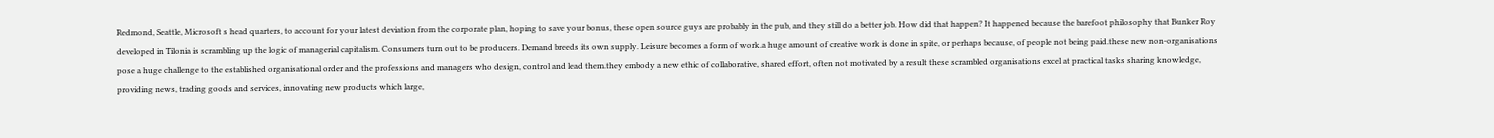Redmond, Seattle, Microsoft s head quarters, to account for your latest deviation from the corporate plan, hoping to save your bonus, these open source guys are probably in the pub, and they still do a better job. How did that happen? It happened because the barefoot philosophy that Bunker Roy developed in Tilonia is scrambling up the logic of managerial capitalism. Consumers turn out to be producers. Demand breeds its own supply. Leisure becomes a form of work.a huge amount of creative work is done in spite, or perhaps because, of people not being paid.these new non-organisations pose a huge challenge to the established organisational order and the professions and managers who design, control and lead them.they embody a new ethic of collaborative, shared effort, often not motivated by a result these scrambled organisations excel at practical tasks sharing knowledge, providing news, trading goods and services, innovating new products which large,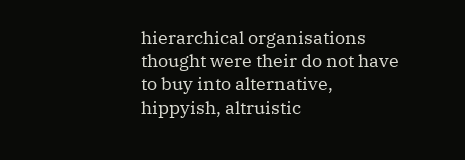hierarchical organisations thought were their do not have to buy into alternative, hippyish, altruistic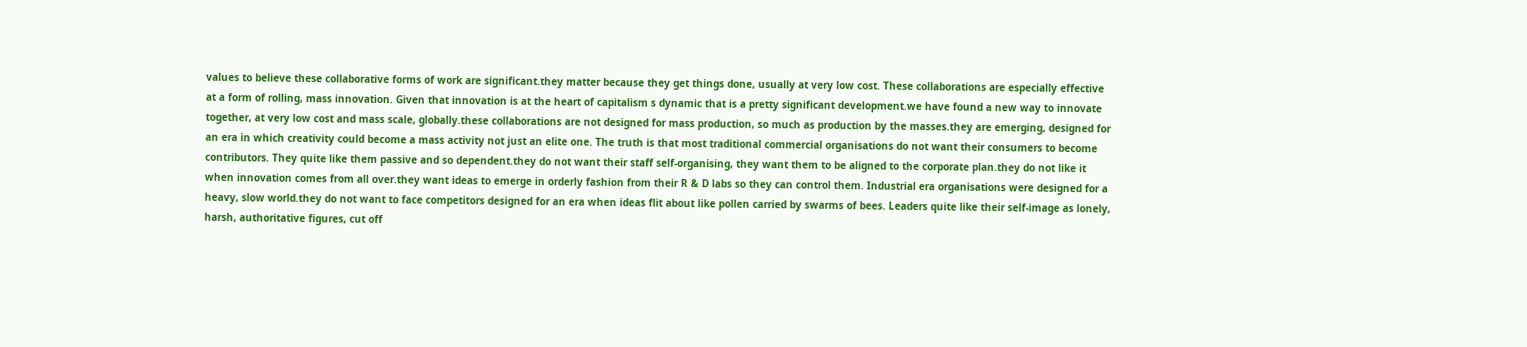values to believe these collaborative forms of work are significant.they matter because they get things done, usually at very low cost. These collaborations are especially effective at a form of rolling, mass innovation. Given that innovation is at the heart of capitalism s dynamic that is a pretty significant development.we have found a new way to innovate together, at very low cost and mass scale, globally.these collaborations are not designed for mass production, so much as production by the masses.they are emerging, designed for an era in which creativity could become a mass activity not just an elite one. The truth is that most traditional commercial organisations do not want their consumers to become contributors. They quite like them passive and so dependent.they do not want their staff self-organising, they want them to be aligned to the corporate plan.they do not like it when innovation comes from all over.they want ideas to emerge in orderly fashion from their R & D labs so they can control them. Industrial era organisations were designed for a heavy, slow world.they do not want to face competitors designed for an era when ideas flit about like pollen carried by swarms of bees. Leaders quite like their self-image as lonely, harsh, authoritative figures, cut off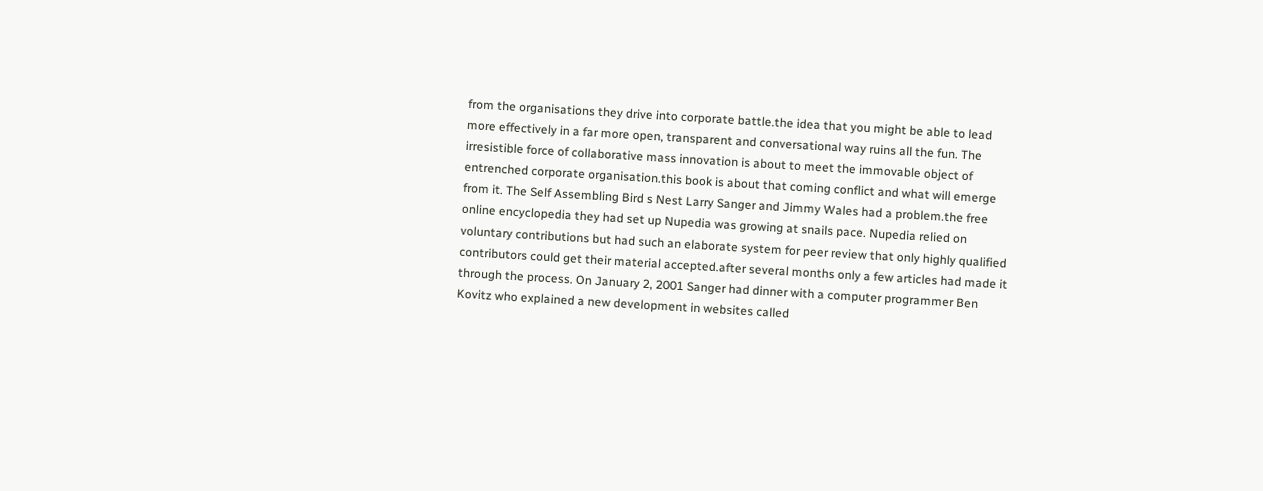from the organisations they drive into corporate battle.the idea that you might be able to lead more effectively in a far more open, transparent and conversational way ruins all the fun. The irresistible force of collaborative mass innovation is about to meet the immovable object of entrenched corporate organisation.this book is about that coming conflict and what will emerge from it. The Self Assembling Bird s Nest Larry Sanger and Jimmy Wales had a problem.the free online encyclopedia they had set up Nupedia was growing at snails pace. Nupedia relied on voluntary contributions but had such an elaborate system for peer review that only highly qualified contributors could get their material accepted.after several months only a few articles had made it through the process. On January 2, 2001 Sanger had dinner with a computer programmer Ben Kovitz who explained a new development in websites called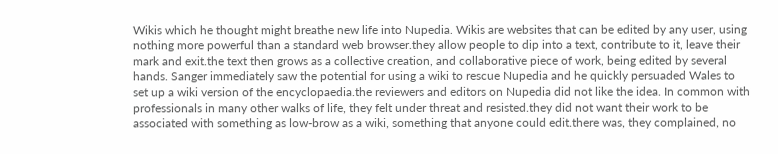Wikis which he thought might breathe new life into Nupedia. Wikis are websites that can be edited by any user, using nothing more powerful than a standard web browser.they allow people to dip into a text, contribute to it, leave their mark and exit.the text then grows as a collective creation, and collaborative piece of work, being edited by several hands. Sanger immediately saw the potential for using a wiki to rescue Nupedia and he quickly persuaded Wales to set up a wiki version of the encyclopaedia.the reviewers and editors on Nupedia did not like the idea. In common with professionals in many other walks of life, they felt under threat and resisted.they did not want their work to be associated with something as low-brow as a wiki, something that anyone could edit.there was, they complained, no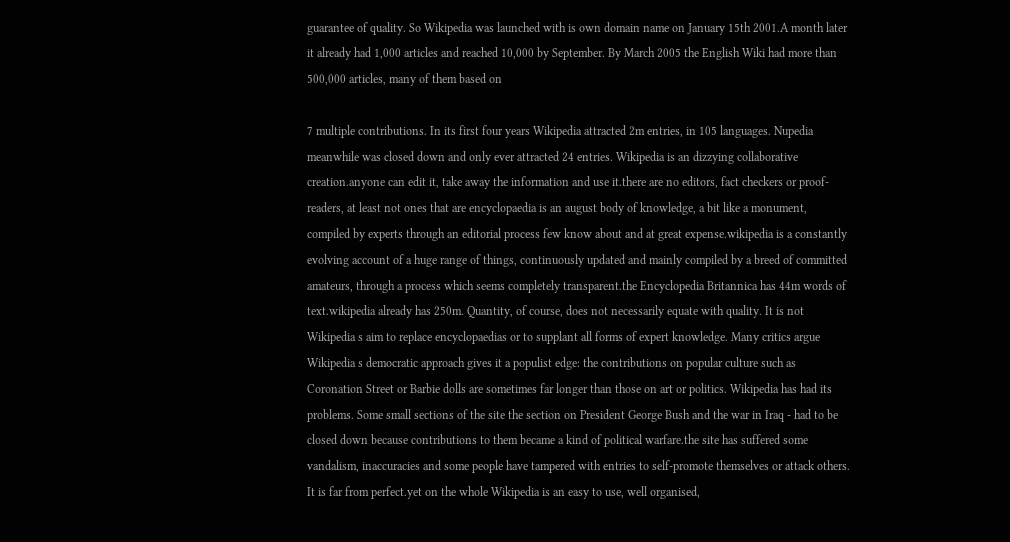guarantee of quality. So Wikipedia was launched with is own domain name on January 15th 2001.A month later it already had 1,000 articles and reached 10,000 by September. By March 2005 the English Wiki had more than 500,000 articles, many of them based on

7 multiple contributions. In its first four years Wikipedia attracted 2m entries, in 105 languages. Nupedia meanwhile was closed down and only ever attracted 24 entries. Wikipedia is an dizzying collaborative creation.anyone can edit it, take away the information and use it.there are no editors, fact checkers or proof-readers, at least not ones that are encyclopaedia is an august body of knowledge, a bit like a monument, compiled by experts through an editorial process few know about and at great expense.wikipedia is a constantly evolving account of a huge range of things, continuously updated and mainly compiled by a breed of committed amateurs, through a process which seems completely transparent.the Encyclopedia Britannica has 44m words of text.wikipedia already has 250m. Quantity, of course, does not necessarily equate with quality. It is not Wikipedia s aim to replace encyclopaedias or to supplant all forms of expert knowledge. Many critics argue Wikipedia s democratic approach gives it a populist edge: the contributions on popular culture such as Coronation Street or Barbie dolls are sometimes far longer than those on art or politics. Wikipedia has had its problems. Some small sections of the site the section on President George Bush and the war in Iraq - had to be closed down because contributions to them became a kind of political warfare.the site has suffered some vandalism, inaccuracies and some people have tampered with entries to self-promote themselves or attack others. It is far from perfect.yet on the whole Wikipedia is an easy to use, well organised,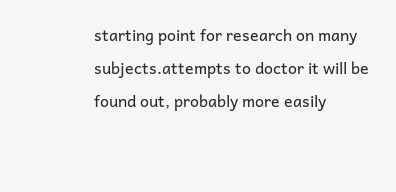starting point for research on many subjects.attempts to doctor it will be found out, probably more easily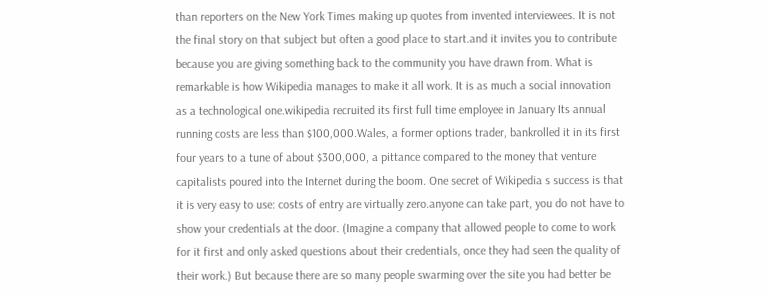than reporters on the New York Times making up quotes from invented interviewees. It is not the final story on that subject but often a good place to start.and it invites you to contribute because you are giving something back to the community you have drawn from. What is remarkable is how Wikipedia manages to make it all work. It is as much a social innovation as a technological one.wikipedia recruited its first full time employee in January Its annual running costs are less than $100,000.Wales, a former options trader, bankrolled it in its first four years to a tune of about $300,000, a pittance compared to the money that venture capitalists poured into the Internet during the boom. One secret of Wikipedia s success is that it is very easy to use: costs of entry are virtually zero.anyone can take part, you do not have to show your credentials at the door. (Imagine a company that allowed people to come to work for it first and only asked questions about their credentials, once they had seen the quality of their work.) But because there are so many people swarming over the site you had better be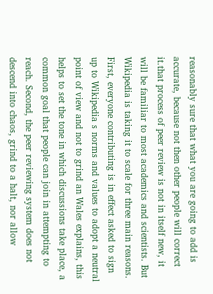reasonably sure that what you are going to add is accurate, because not then other people will correct it.that process of peer review is not in itself new, it will be familiar to most academics and scientists. But Wikipedia is taking it to scale for three main reasons. First, everyone contributing is in effect asked to sign up to Wikipedia s norms and values to adopt a neutral point of view and not to grind an Wales explains, this helps to set the tone in which discussions take place, a common goal that people can join in attempting to reach. Second, the peer reviewing system does not descend into chaos, grind to a halt, nor allow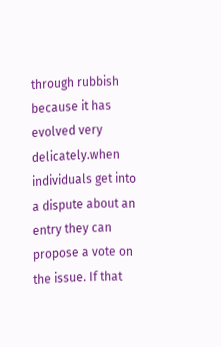through rubbish because it has evolved very delicately.when individuals get into a dispute about an entry they can propose a vote on the issue. If that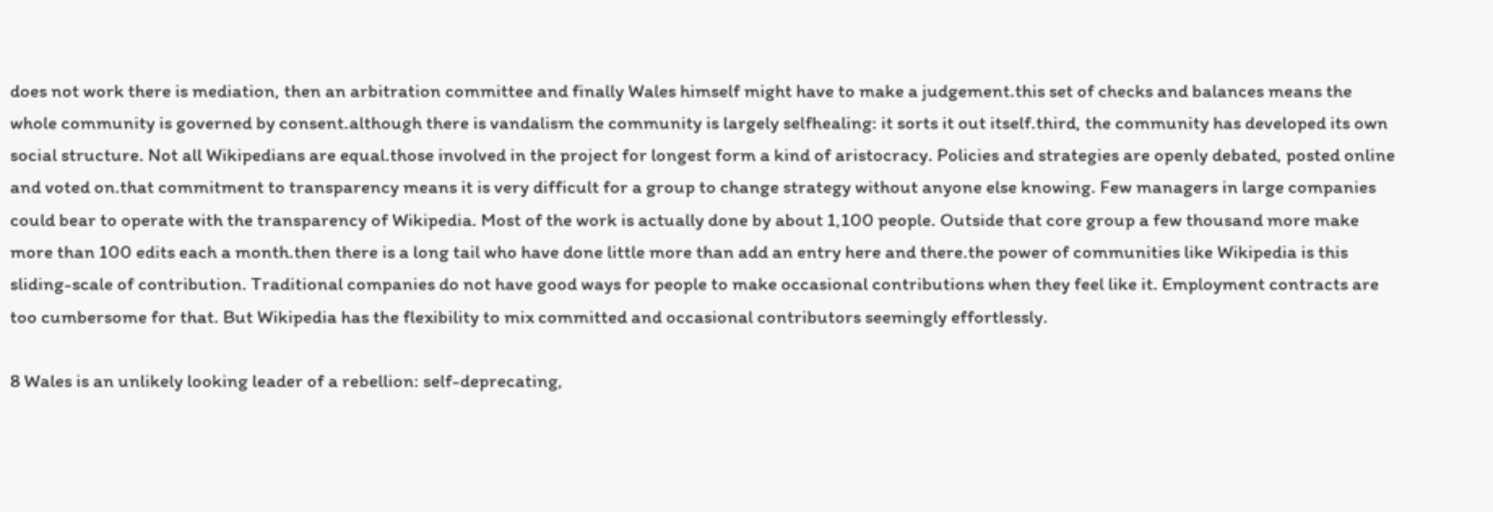does not work there is mediation, then an arbitration committee and finally Wales himself might have to make a judgement.this set of checks and balances means the whole community is governed by consent.although there is vandalism the community is largely selfhealing: it sorts it out itself.third, the community has developed its own social structure. Not all Wikipedians are equal.those involved in the project for longest form a kind of aristocracy. Policies and strategies are openly debated, posted online and voted on.that commitment to transparency means it is very difficult for a group to change strategy without anyone else knowing. Few managers in large companies could bear to operate with the transparency of Wikipedia. Most of the work is actually done by about 1,100 people. Outside that core group a few thousand more make more than 100 edits each a month.then there is a long tail who have done little more than add an entry here and there.the power of communities like Wikipedia is this sliding-scale of contribution. Traditional companies do not have good ways for people to make occasional contributions when they feel like it. Employment contracts are too cumbersome for that. But Wikipedia has the flexibility to mix committed and occasional contributors seemingly effortlessly.

8 Wales is an unlikely looking leader of a rebellion: self-deprecating,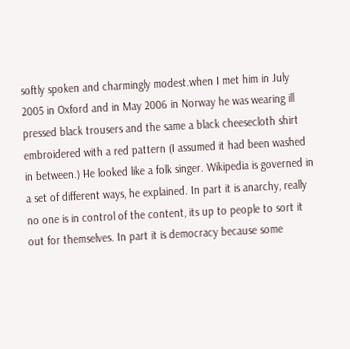softly spoken and charmingly modest.when I met him in July 2005 in Oxford and in May 2006 in Norway he was wearing ill pressed black trousers and the same a black cheesecloth shirt embroidered with a red pattern (I assumed it had been washed in between.) He looked like a folk singer. Wikipedia is governed in a set of different ways, he explained. In part it is anarchy, really no one is in control of the content, its up to people to sort it out for themselves. In part it is democracy because some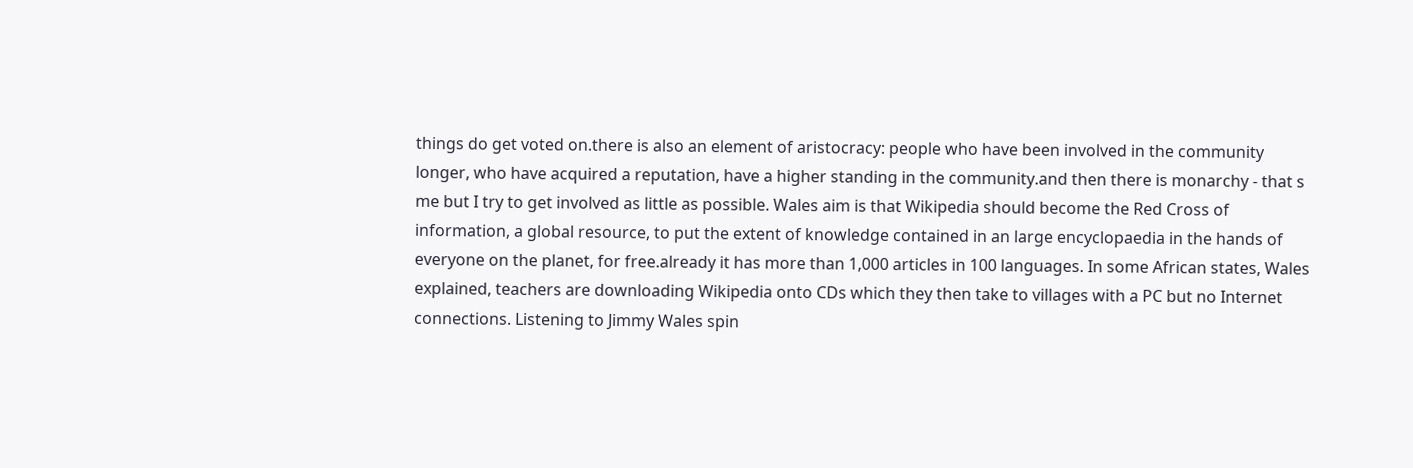things do get voted on.there is also an element of aristocracy: people who have been involved in the community longer, who have acquired a reputation, have a higher standing in the community.and then there is monarchy - that s me but I try to get involved as little as possible. Wales aim is that Wikipedia should become the Red Cross of information, a global resource, to put the extent of knowledge contained in an large encyclopaedia in the hands of everyone on the planet, for free.already it has more than 1,000 articles in 100 languages. In some African states, Wales explained, teachers are downloading Wikipedia onto CDs which they then take to villages with a PC but no Internet connections. Listening to Jimmy Wales spin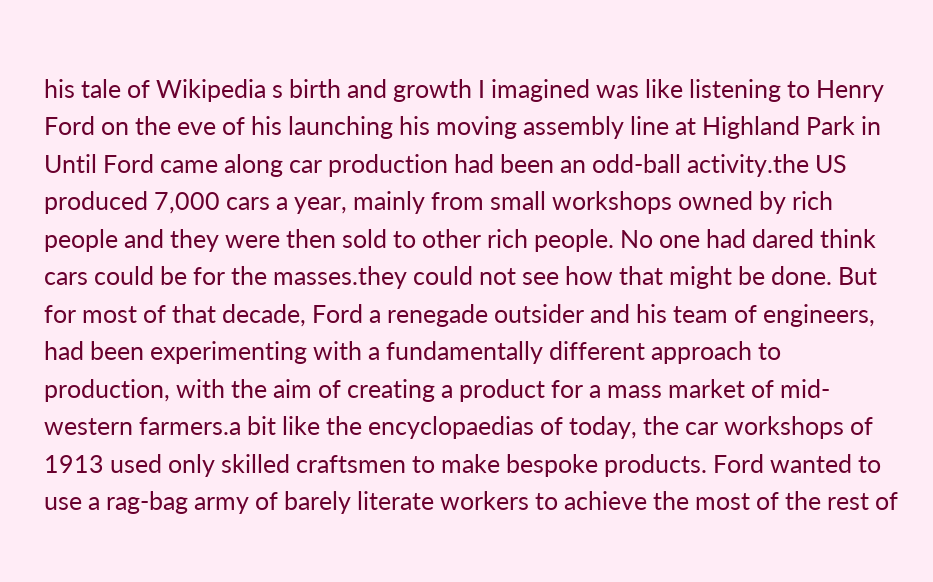his tale of Wikipedia s birth and growth I imagined was like listening to Henry Ford on the eve of his launching his moving assembly line at Highland Park in Until Ford came along car production had been an odd-ball activity.the US produced 7,000 cars a year, mainly from small workshops owned by rich people and they were then sold to other rich people. No one had dared think cars could be for the masses.they could not see how that might be done. But for most of that decade, Ford a renegade outsider and his team of engineers, had been experimenting with a fundamentally different approach to production, with the aim of creating a product for a mass market of mid-western farmers.a bit like the encyclopaedias of today, the car workshops of 1913 used only skilled craftsmen to make bespoke products. Ford wanted to use a rag-bag army of barely literate workers to achieve the most of the rest of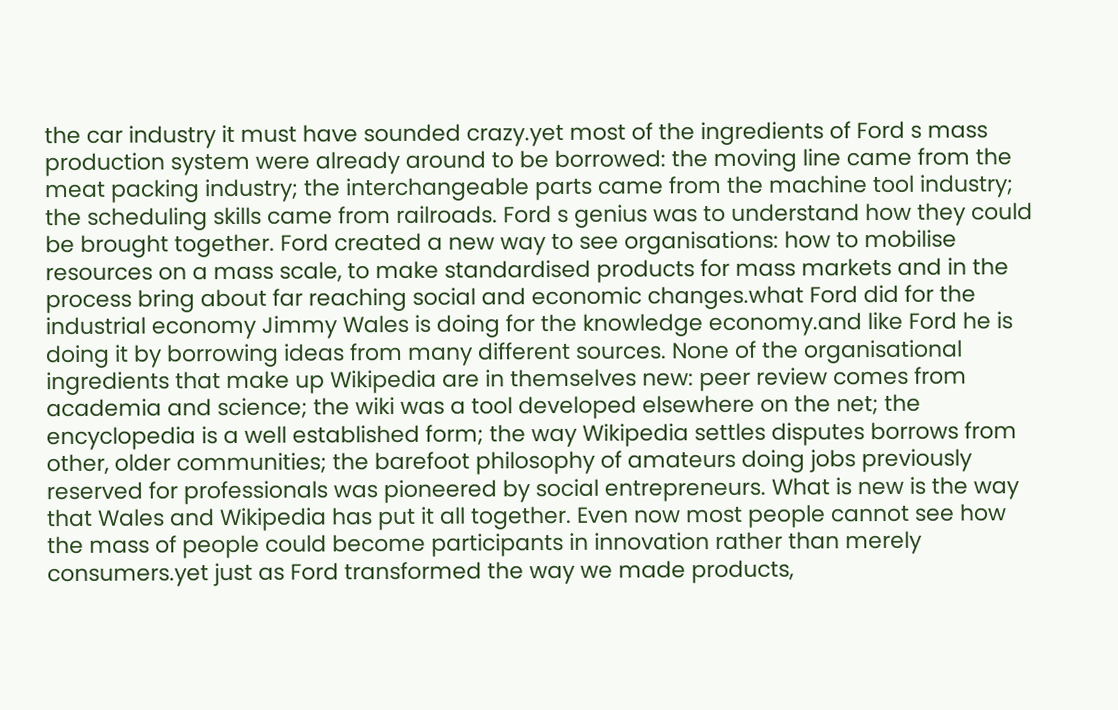the car industry it must have sounded crazy.yet most of the ingredients of Ford s mass production system were already around to be borrowed: the moving line came from the meat packing industry; the interchangeable parts came from the machine tool industry; the scheduling skills came from railroads. Ford s genius was to understand how they could be brought together. Ford created a new way to see organisations: how to mobilise resources on a mass scale, to make standardised products for mass markets and in the process bring about far reaching social and economic changes.what Ford did for the industrial economy Jimmy Wales is doing for the knowledge economy.and like Ford he is doing it by borrowing ideas from many different sources. None of the organisational ingredients that make up Wikipedia are in themselves new: peer review comes from academia and science; the wiki was a tool developed elsewhere on the net; the encyclopedia is a well established form; the way Wikipedia settles disputes borrows from other, older communities; the barefoot philosophy of amateurs doing jobs previously reserved for professionals was pioneered by social entrepreneurs. What is new is the way that Wales and Wikipedia has put it all together. Even now most people cannot see how the mass of people could become participants in innovation rather than merely consumers.yet just as Ford transformed the way we made products,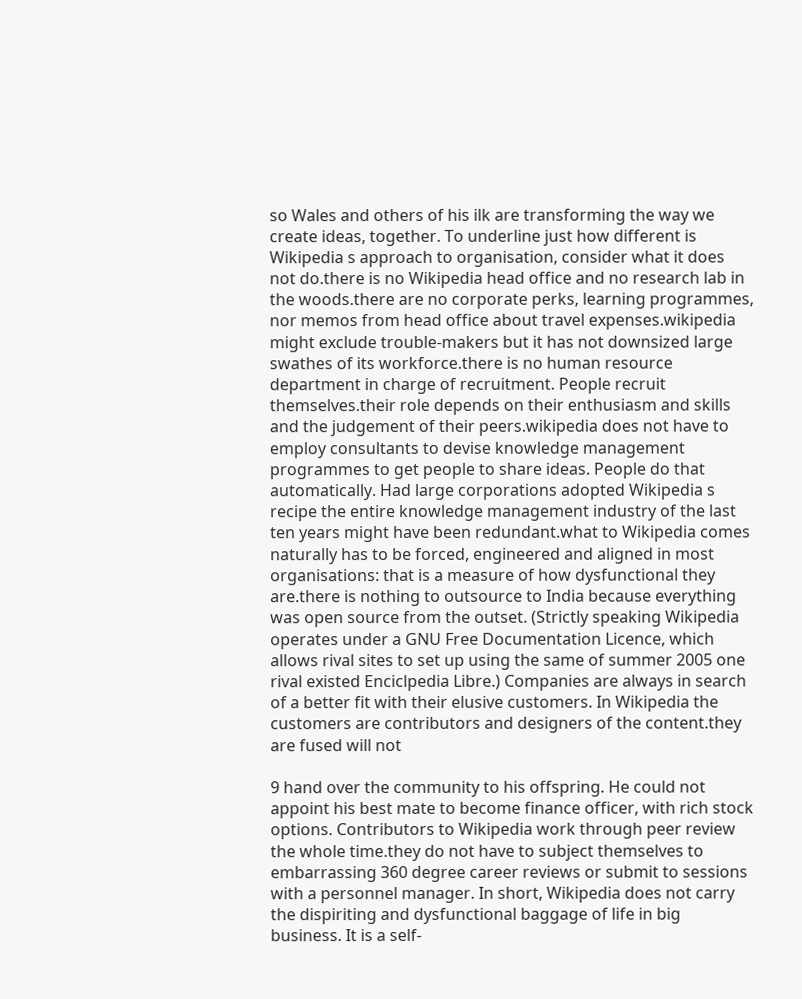so Wales and others of his ilk are transforming the way we create ideas, together. To underline just how different is Wikipedia s approach to organisation, consider what it does not do.there is no Wikipedia head office and no research lab in the woods.there are no corporate perks, learning programmes, nor memos from head office about travel expenses.wikipedia might exclude trouble-makers but it has not downsized large swathes of its workforce.there is no human resource department in charge of recruitment. People recruit themselves.their role depends on their enthusiasm and skills and the judgement of their peers.wikipedia does not have to employ consultants to devise knowledge management programmes to get people to share ideas. People do that automatically. Had large corporations adopted Wikipedia s recipe the entire knowledge management industry of the last ten years might have been redundant.what to Wikipedia comes naturally has to be forced, engineered and aligned in most organisations: that is a measure of how dysfunctional they are.there is nothing to outsource to India because everything was open source from the outset. (Strictly speaking Wikipedia operates under a GNU Free Documentation Licence, which allows rival sites to set up using the same of summer 2005 one rival existed Enciclpedia Libre.) Companies are always in search of a better fit with their elusive customers. In Wikipedia the customers are contributors and designers of the content.they are fused will not

9 hand over the community to his offspring. He could not appoint his best mate to become finance officer, with rich stock options. Contributors to Wikipedia work through peer review the whole time.they do not have to subject themselves to embarrassing 360 degree career reviews or submit to sessions with a personnel manager. In short, Wikipedia does not carry the dispiriting and dysfunctional baggage of life in big business. It is a self-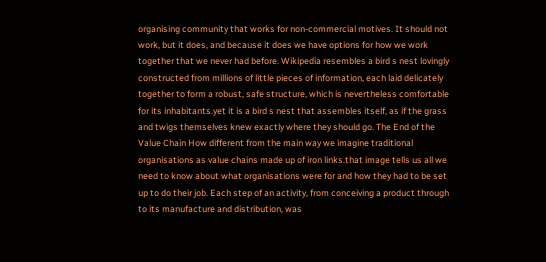organising community that works for non-commercial motives. It should not work, but it does, and because it does we have options for how we work together that we never had before. Wikipedia resembles a bird s nest lovingly constructed from millions of little pieces of information, each laid delicately together to form a robust, safe structure, which is nevertheless comfortable for its inhabitants.yet it is a bird s nest that assembles itself, as if the grass and twigs themselves knew exactly where they should go. The End of the Value Chain How different from the main way we imagine traditional organisations as value chains made up of iron links.that image tells us all we need to know about what organisations were for and how they had to be set up to do their job. Each step of an activity, from conceiving a product through to its manufacture and distribution, was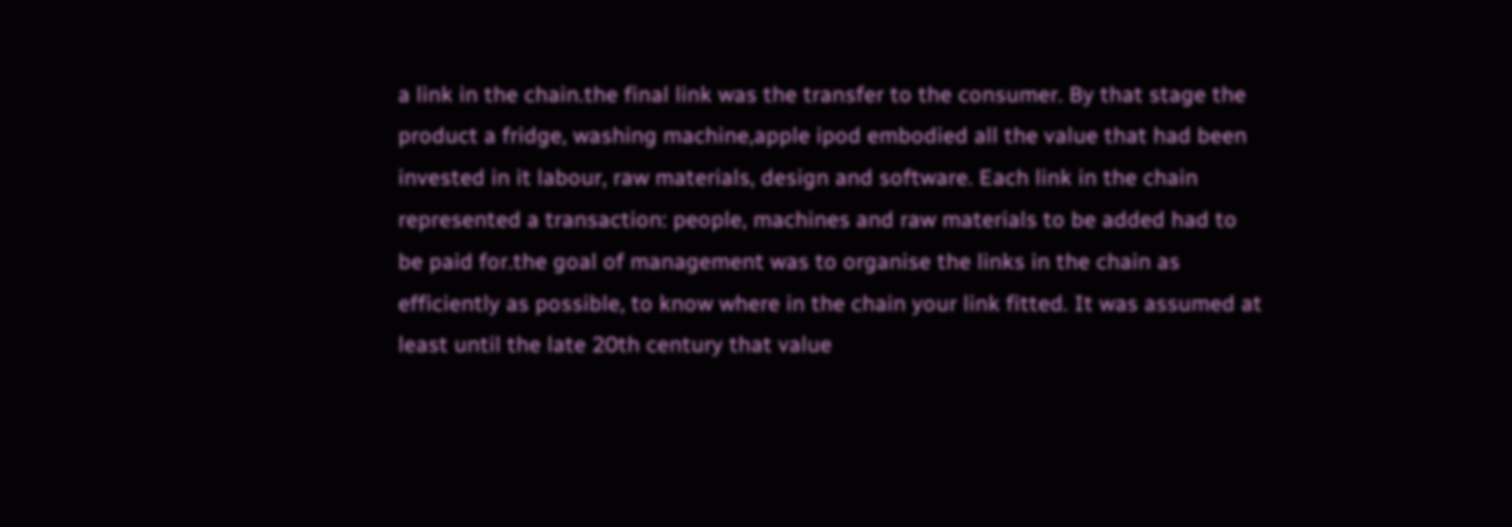a link in the chain.the final link was the transfer to the consumer. By that stage the product a fridge, washing machine,apple ipod embodied all the value that had been invested in it labour, raw materials, design and software. Each link in the chain represented a transaction: people, machines and raw materials to be added had to be paid for.the goal of management was to organise the links in the chain as efficiently as possible, to know where in the chain your link fitted. It was assumed at least until the late 20th century that value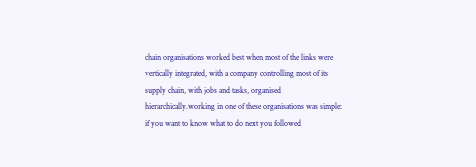chain organisations worked best when most of the links were vertically integrated, with a company controlling most of its supply chain, with jobs and tasks, organised hierarchically.working in one of these organisations was simple: if you want to know what to do next you followed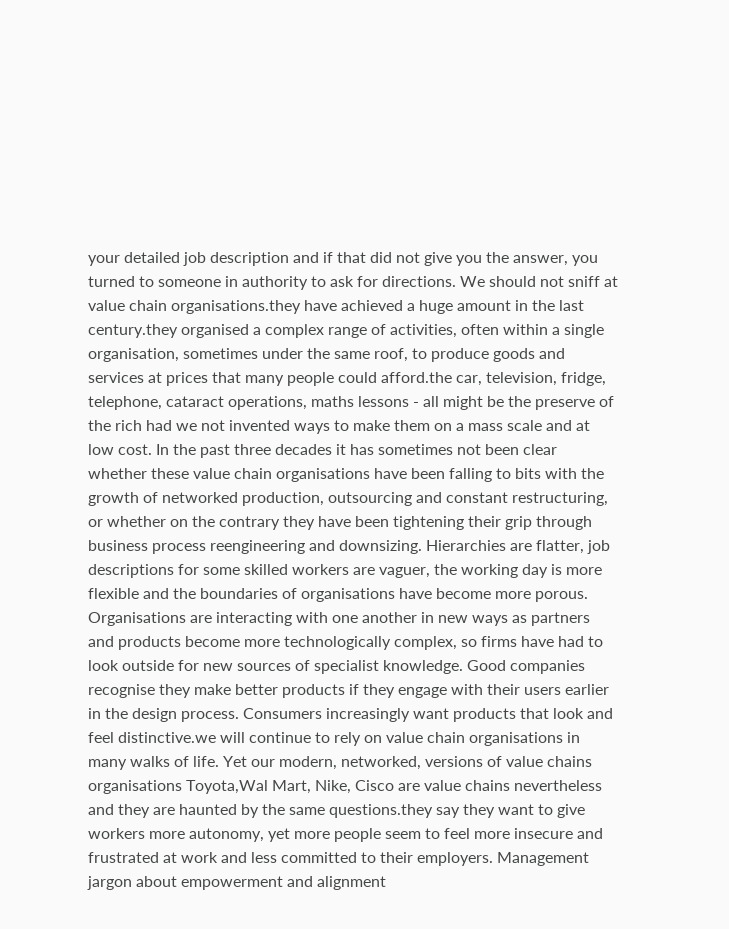your detailed job description and if that did not give you the answer, you turned to someone in authority to ask for directions. We should not sniff at value chain organisations.they have achieved a huge amount in the last century.they organised a complex range of activities, often within a single organisation, sometimes under the same roof, to produce goods and services at prices that many people could afford.the car, television, fridge, telephone, cataract operations, maths lessons - all might be the preserve of the rich had we not invented ways to make them on a mass scale and at low cost. In the past three decades it has sometimes not been clear whether these value chain organisations have been falling to bits with the growth of networked production, outsourcing and constant restructuring, or whether on the contrary they have been tightening their grip through business process reengineering and downsizing. Hierarchies are flatter, job descriptions for some skilled workers are vaguer, the working day is more flexible and the boundaries of organisations have become more porous. Organisations are interacting with one another in new ways as partners and products become more technologically complex, so firms have had to look outside for new sources of specialist knowledge. Good companies recognise they make better products if they engage with their users earlier in the design process. Consumers increasingly want products that look and feel distinctive.we will continue to rely on value chain organisations in many walks of life. Yet our modern, networked, versions of value chains organisations Toyota,Wal Mart, Nike, Cisco are value chains nevertheless and they are haunted by the same questions.they say they want to give workers more autonomy, yet more people seem to feel more insecure and frustrated at work and less committed to their employers. Management jargon about empowerment and alignment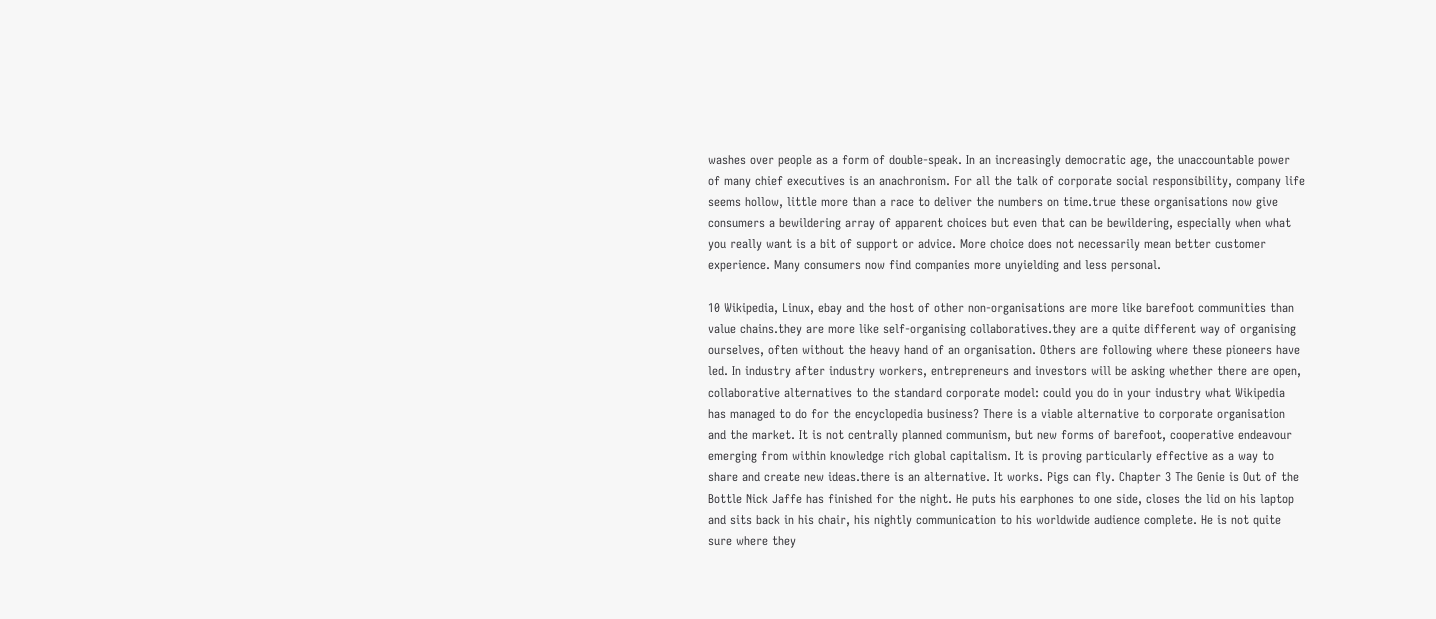washes over people as a form of double-speak. In an increasingly democratic age, the unaccountable power of many chief executives is an anachronism. For all the talk of corporate social responsibility, company life seems hollow, little more than a race to deliver the numbers on time.true these organisations now give consumers a bewildering array of apparent choices but even that can be bewildering, especially when what you really want is a bit of support or advice. More choice does not necessarily mean better customer experience. Many consumers now find companies more unyielding and less personal.

10 Wikipedia, Linux, ebay and the host of other non-organisations are more like barefoot communities than value chains.they are more like self-organising collaboratives.they are a quite different way of organising ourselves, often without the heavy hand of an organisation. Others are following where these pioneers have led. In industry after industry workers, entrepreneurs and investors will be asking whether there are open, collaborative alternatives to the standard corporate model: could you do in your industry what Wikipedia has managed to do for the encyclopedia business? There is a viable alternative to corporate organisation and the market. It is not centrally planned communism, but new forms of barefoot, cooperative endeavour emerging from within knowledge rich global capitalism. It is proving particularly effective as a way to share and create new ideas.there is an alternative. It works. Pigs can fly. Chapter 3 The Genie is Out of the Bottle Nick Jaffe has finished for the night. He puts his earphones to one side, closes the lid on his laptop and sits back in his chair, his nightly communication to his worldwide audience complete. He is not quite sure where they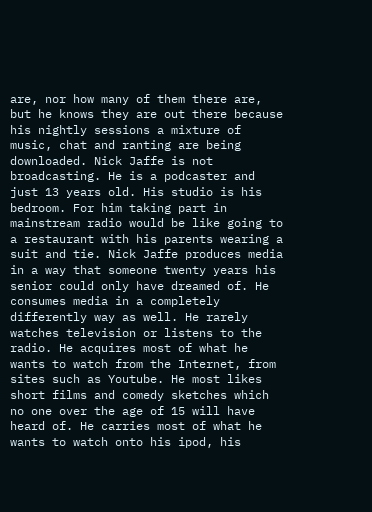are, nor how many of them there are, but he knows they are out there because his nightly sessions a mixture of music, chat and ranting are being downloaded. Nick Jaffe is not broadcasting. He is a podcaster and just 13 years old. His studio is his bedroom. For him taking part in mainstream radio would be like going to a restaurant with his parents wearing a suit and tie. Nick Jaffe produces media in a way that someone twenty years his senior could only have dreamed of. He consumes media in a completely differently way as well. He rarely watches television or listens to the radio. He acquires most of what he wants to watch from the Internet, from sites such as Youtube. He most likes short films and comedy sketches which no one over the age of 15 will have heard of. He carries most of what he wants to watch onto his ipod, his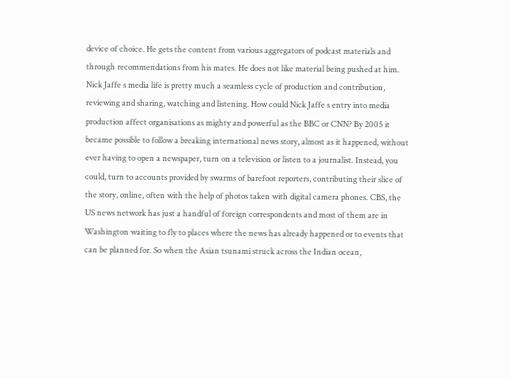device of choice. He gets the content from various aggregators of podcast materials and through recommendations from his mates. He does not like material being pushed at him. Nick Jaffe s media life is pretty much a seamless cycle of production and contribution, reviewing and sharing, watching and listening. How could Nick Jaffe s entry into media production affect organisations as mighty and powerful as the BBC or CNN? By 2005 it became possible to follow a breaking international news story, almost as it happened, without ever having to open a newspaper, turn on a television or listen to a journalist. Instead, you could, turn to accounts provided by swarms of barefoot reporters, contributing their slice of the story, online, often with the help of photos taken with digital camera phones. CBS, the US news network has just a handful of foreign correspondents and most of them are in Washington waiting to fly to places where the news has already happened or to events that can be planned for. So when the Asian tsunami struck across the Indian ocean,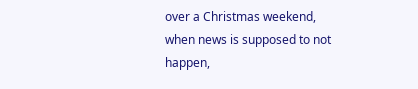over a Christmas weekend, when news is supposed to not happen,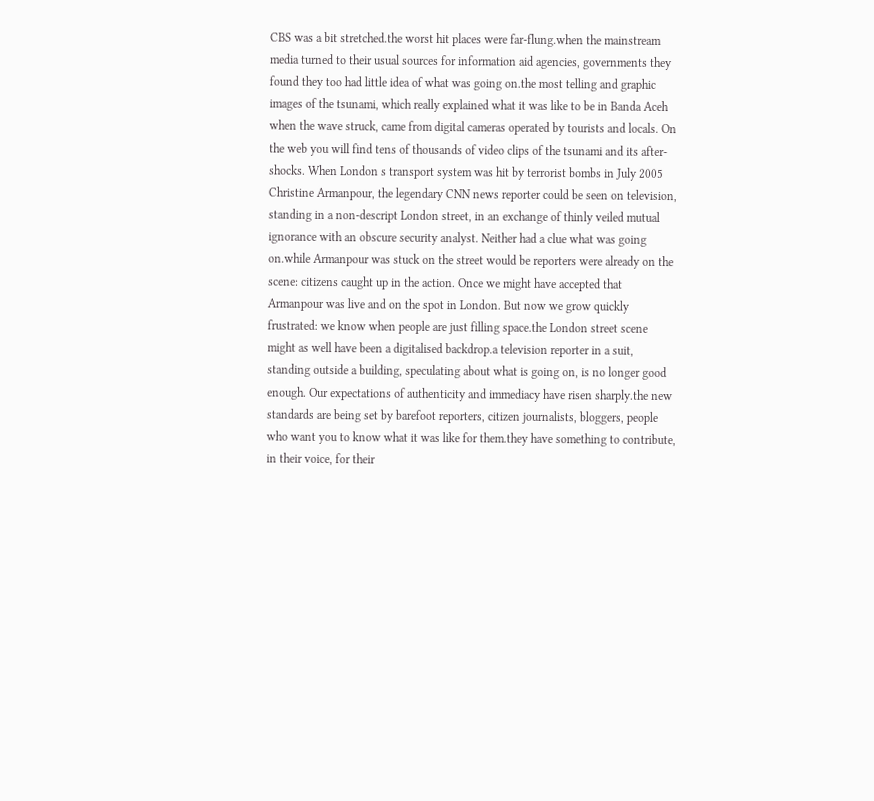CBS was a bit stretched.the worst hit places were far-flung.when the mainstream media turned to their usual sources for information aid agencies, governments they found they too had little idea of what was going on.the most telling and graphic images of the tsunami, which really explained what it was like to be in Banda Aceh when the wave struck, came from digital cameras operated by tourists and locals. On the web you will find tens of thousands of video clips of the tsunami and its after-shocks. When London s transport system was hit by terrorist bombs in July 2005 Christine Armanpour, the legendary CNN news reporter could be seen on television, standing in a non-descript London street, in an exchange of thinly veiled mutual ignorance with an obscure security analyst. Neither had a clue what was going on.while Armanpour was stuck on the street would be reporters were already on the scene: citizens caught up in the action. Once we might have accepted that Armanpour was live and on the spot in London. But now we grow quickly frustrated: we know when people are just filling space.the London street scene might as well have been a digitalised backdrop.a television reporter in a suit, standing outside a building, speculating about what is going on, is no longer good enough. Our expectations of authenticity and immediacy have risen sharply.the new standards are being set by barefoot reporters, citizen journalists, bloggers, people who want you to know what it was like for them.they have something to contribute, in their voice, for their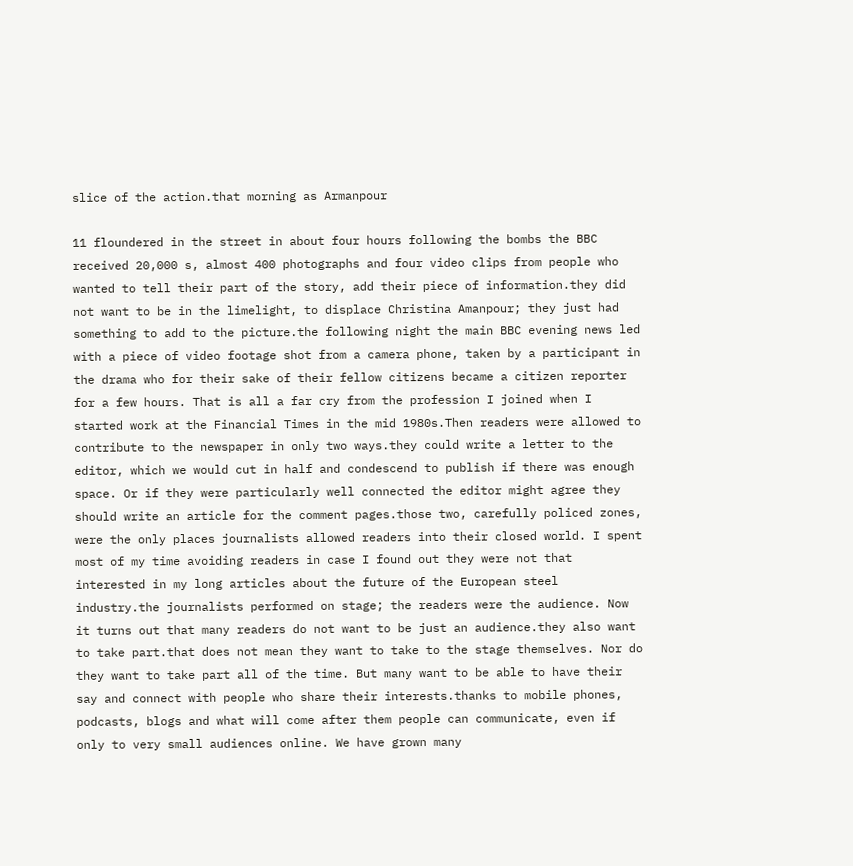slice of the action.that morning as Armanpour

11 floundered in the street in about four hours following the bombs the BBC received 20,000 s, almost 400 photographs and four video clips from people who wanted to tell their part of the story, add their piece of information.they did not want to be in the limelight, to displace Christina Amanpour; they just had something to add to the picture.the following night the main BBC evening news led with a piece of video footage shot from a camera phone, taken by a participant in the drama who for their sake of their fellow citizens became a citizen reporter for a few hours. That is all a far cry from the profession I joined when I started work at the Financial Times in the mid 1980s.Then readers were allowed to contribute to the newspaper in only two ways.they could write a letter to the editor, which we would cut in half and condescend to publish if there was enough space. Or if they were particularly well connected the editor might agree they should write an article for the comment pages.those two, carefully policed zones, were the only places journalists allowed readers into their closed world. I spent most of my time avoiding readers in case I found out they were not that interested in my long articles about the future of the European steel industry.the journalists performed on stage; the readers were the audience. Now it turns out that many readers do not want to be just an audience.they also want to take part.that does not mean they want to take to the stage themselves. Nor do they want to take part all of the time. But many want to be able to have their say and connect with people who share their interests.thanks to mobile phones, podcasts, blogs and what will come after them people can communicate, even if only to very small audiences online. We have grown many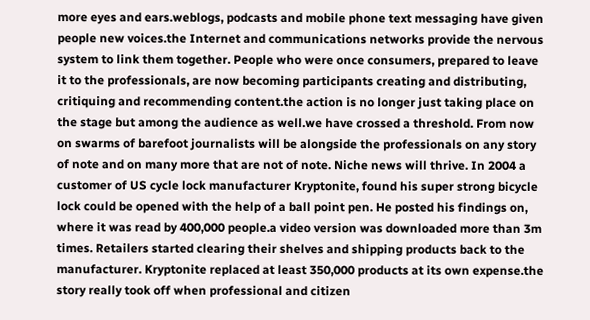more eyes and ears.weblogs, podcasts and mobile phone text messaging have given people new voices.the Internet and communications networks provide the nervous system to link them together. People who were once consumers, prepared to leave it to the professionals, are now becoming participants creating and distributing, critiquing and recommending content.the action is no longer just taking place on the stage but among the audience as well.we have crossed a threshold. From now on swarms of barefoot journalists will be alongside the professionals on any story of note and on many more that are not of note. Niche news will thrive. In 2004 a customer of US cycle lock manufacturer Kryptonite, found his super strong bicycle lock could be opened with the help of a ball point pen. He posted his findings on, where it was read by 400,000 people.a video version was downloaded more than 3m times. Retailers started clearing their shelves and shipping products back to the manufacturer. Kryptonite replaced at least 350,000 products at its own expense.the story really took off when professional and citizen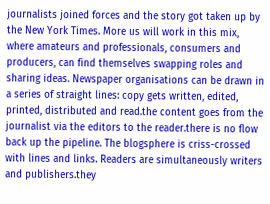journalists joined forces and the story got taken up by the New York Times. More us will work in this mix, where amateurs and professionals, consumers and producers, can find themselves swapping roles and sharing ideas. Newspaper organisations can be drawn in a series of straight lines: copy gets written, edited, printed, distributed and read.the content goes from the journalist via the editors to the reader.there is no flow back up the pipeline. The blogsphere is criss-crossed with lines and links. Readers are simultaneously writers and publishers.they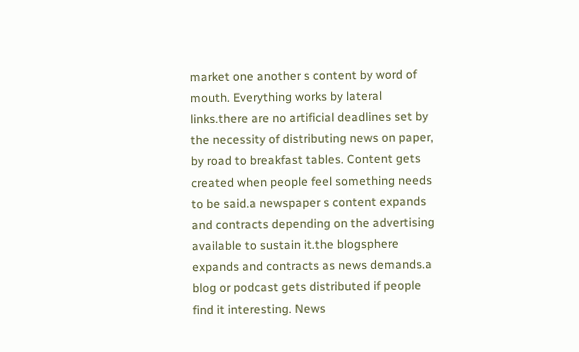market one another s content by word of mouth. Everything works by lateral links.there are no artificial deadlines set by the necessity of distributing news on paper, by road to breakfast tables. Content gets created when people feel something needs to be said.a newspaper s content expands and contracts depending on the advertising available to sustain it.the blogsphere expands and contracts as news demands.a blog or podcast gets distributed if people find it interesting. News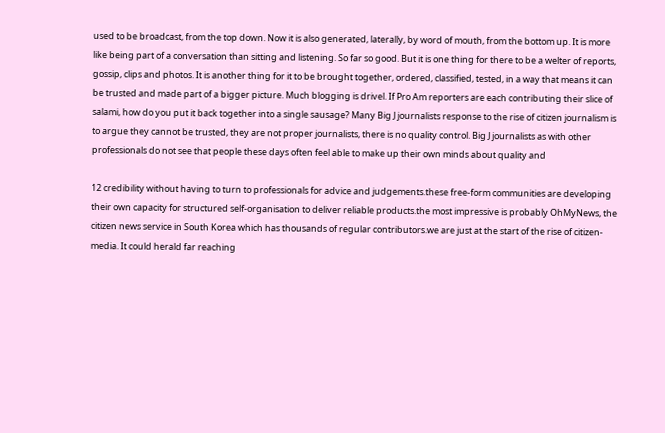used to be broadcast, from the top down. Now it is also generated, laterally, by word of mouth, from the bottom up. It is more like being part of a conversation than sitting and listening. So far so good. But it is one thing for there to be a welter of reports, gossip, clips and photos. It is another thing for it to be brought together, ordered, classified, tested, in a way that means it can be trusted and made part of a bigger picture. Much blogging is drivel. If Pro Am reporters are each contributing their slice of salami, how do you put it back together into a single sausage? Many Big J journalists response to the rise of citizen journalism is to argue they cannot be trusted, they are not proper journalists, there is no quality control. Big J journalists as with other professionals do not see that people these days often feel able to make up their own minds about quality and

12 credibility without having to turn to professionals for advice and judgements.these free-form communities are developing their own capacity for structured self-organisation to deliver reliable products.the most impressive is probably OhMyNews, the citizen news service in South Korea which has thousands of regular contributors.we are just at the start of the rise of citizen-media. It could herald far reaching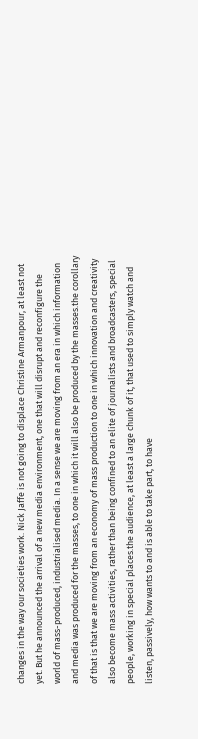changes in the way our societies work. Nick Jaffe is not going to displace Christine Armanpour, at least not yet. But he announced the arrival of a new media environment, one that will disrupt and reconfigure the world of mass-produced, industrialised media. In a sense we are moving from an era in which information and media was produced for the masses, to one in which it will also be produced by the masses.the corollary of that is that we are moving from an economy of mass production to one in which innovation and creativity also become mass activities, rather than being confined to an elite of journalists and broadcasters, special people, working in special places.the audience, at least a large chunk of it, that used to simply watch and listen, passively, how wants to and is able to take part, to have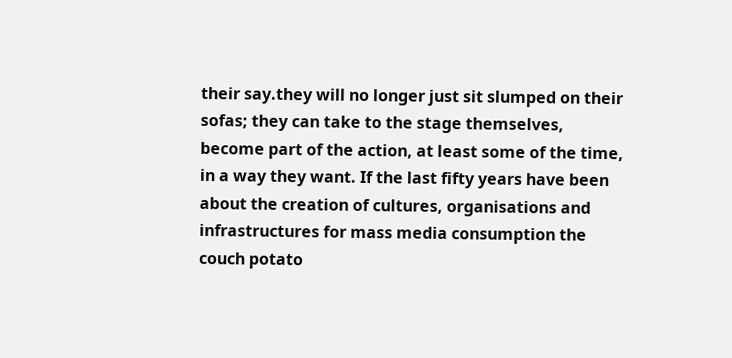their say.they will no longer just sit slumped on their sofas; they can take to the stage themselves, become part of the action, at least some of the time, in a way they want. If the last fifty years have been about the creation of cultures, organisations and infrastructures for mass media consumption the couch potato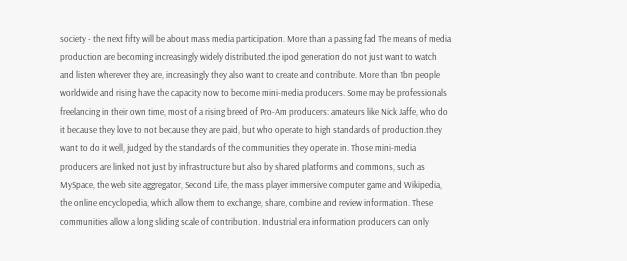society - the next fifty will be about mass media participation. More than a passing fad The means of media production are becoming increasingly widely distributed.the ipod generation do not just want to watch and listen wherever they are, increasingly they also want to create and contribute. More than 1bn people worldwide and rising have the capacity now to become mini-media producers. Some may be professionals freelancing in their own time, most of a rising breed of Pro-Am producers: amateurs like Nick Jaffe, who do it because they love to not because they are paid, but who operate to high standards of production.they want to do it well, judged by the standards of the communities they operate in. Those mini-media producers are linked not just by infrastructure but also by shared platforms and commons, such as MySpace, the web site aggregator, Second Life, the mass player immersive computer game and Wikipedia, the online encyclopedia, which allow them to exchange, share, combine and review information. These communities allow a long sliding scale of contribution. Industrial era information producers can only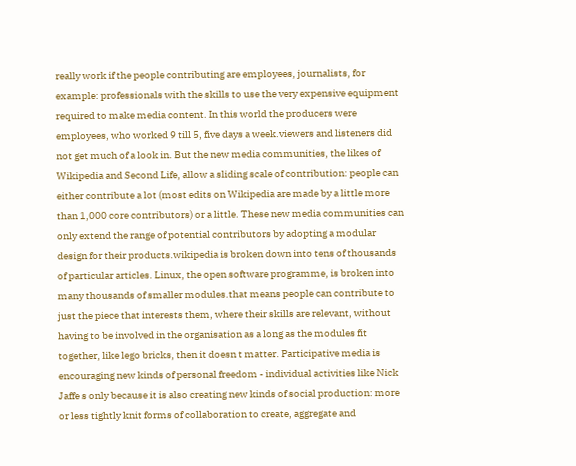really work if the people contributing are employees, journalists, for example: professionals with the skills to use the very expensive equipment required to make media content. In this world the producers were employees, who worked 9 till 5, five days a week.viewers and listeners did not get much of a look in. But the new media communities, the likes of Wikipedia and Second Life, allow a sliding scale of contribution: people can either contribute a lot (most edits on Wikipedia are made by a little more than 1,000 core contributors) or a little. These new media communities can only extend the range of potential contributors by adopting a modular design for their products.wikipedia is broken down into tens of thousands of particular articles. Linux, the open software programme, is broken into many thousands of smaller modules.that means people can contribute to just the piece that interests them, where their skills are relevant, without having to be involved in the organisation as a long as the modules fit together, like lego bricks, then it doesn t matter. Participative media is encouraging new kinds of personal freedom - individual activities like Nick Jaffe s only because it is also creating new kinds of social production: more or less tightly knit forms of collaboration to create, aggregate and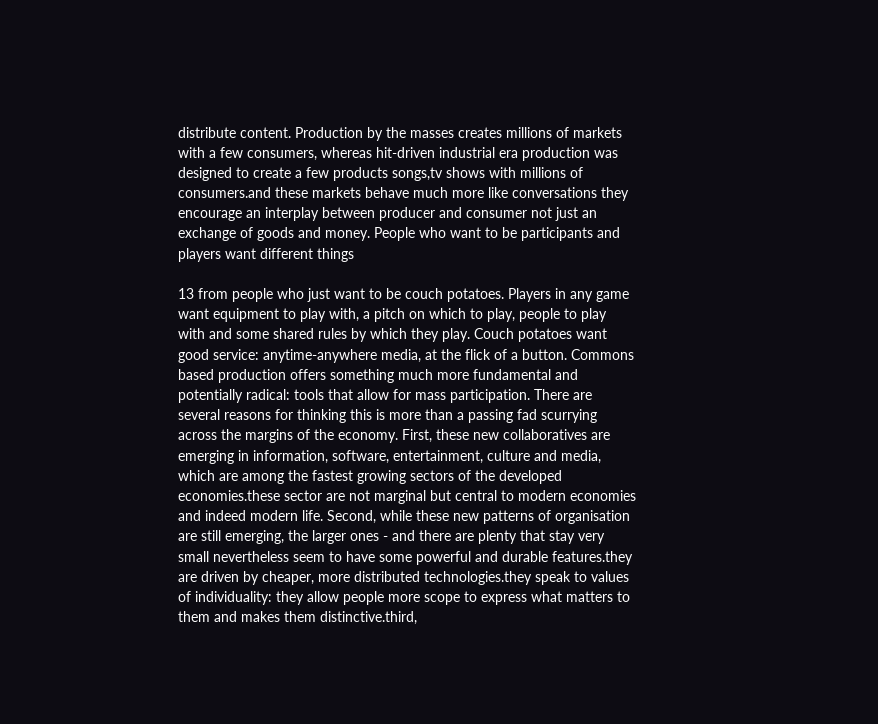distribute content. Production by the masses creates millions of markets with a few consumers, whereas hit-driven industrial era production was designed to create a few products songs,tv shows with millions of consumers.and these markets behave much more like conversations they encourage an interplay between producer and consumer not just an exchange of goods and money. People who want to be participants and players want different things

13 from people who just want to be couch potatoes. Players in any game want equipment to play with, a pitch on which to play, people to play with and some shared rules by which they play. Couch potatoes want good service: anytime-anywhere media, at the flick of a button. Commons based production offers something much more fundamental and potentially radical: tools that allow for mass participation. There are several reasons for thinking this is more than a passing fad scurrying across the margins of the economy. First, these new collaboratives are emerging in information, software, entertainment, culture and media, which are among the fastest growing sectors of the developed economies.these sector are not marginal but central to modern economies and indeed modern life. Second, while these new patterns of organisation are still emerging, the larger ones - and there are plenty that stay very small nevertheless seem to have some powerful and durable features.they are driven by cheaper, more distributed technologies.they speak to values of individuality: they allow people more scope to express what matters to them and makes them distinctive.third,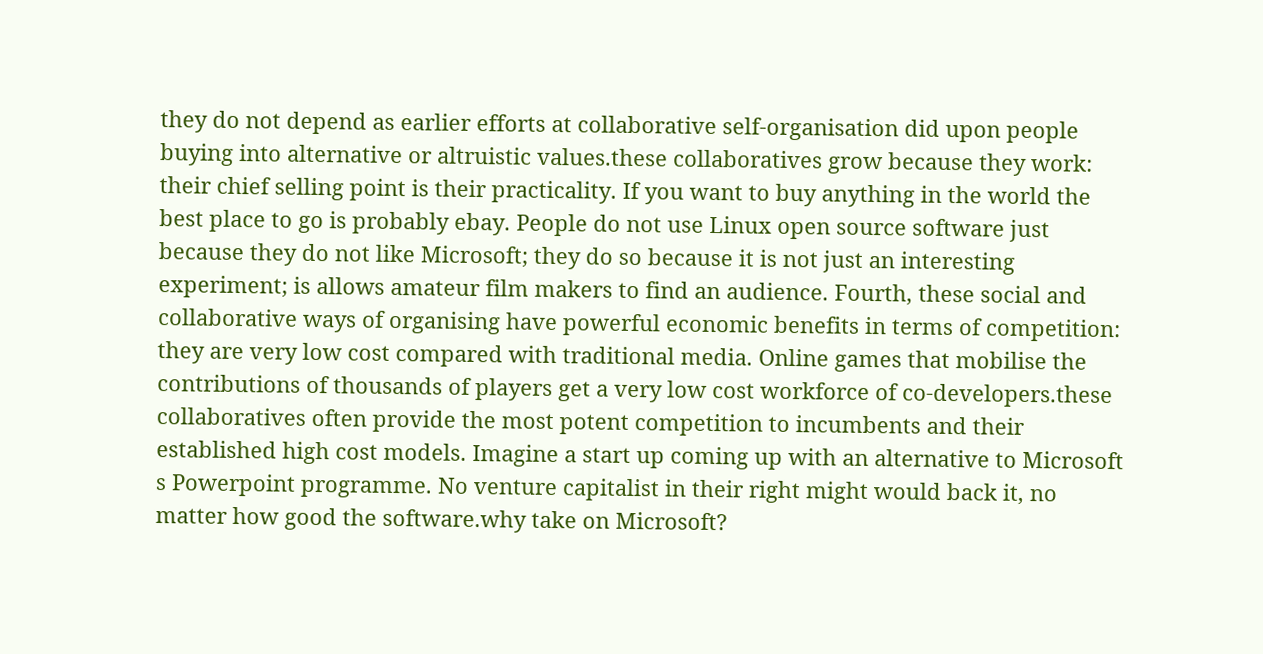they do not depend as earlier efforts at collaborative self-organisation did upon people buying into alternative or altruistic values.these collaboratives grow because they work: their chief selling point is their practicality. If you want to buy anything in the world the best place to go is probably ebay. People do not use Linux open source software just because they do not like Microsoft; they do so because it is not just an interesting experiment; is allows amateur film makers to find an audience. Fourth, these social and collaborative ways of organising have powerful economic benefits in terms of competition: they are very low cost compared with traditional media. Online games that mobilise the contributions of thousands of players get a very low cost workforce of co-developers.these collaboratives often provide the most potent competition to incumbents and their established high cost models. Imagine a start up coming up with an alternative to Microsoft s Powerpoint programme. No venture capitalist in their right might would back it, no matter how good the software.why take on Microsoft?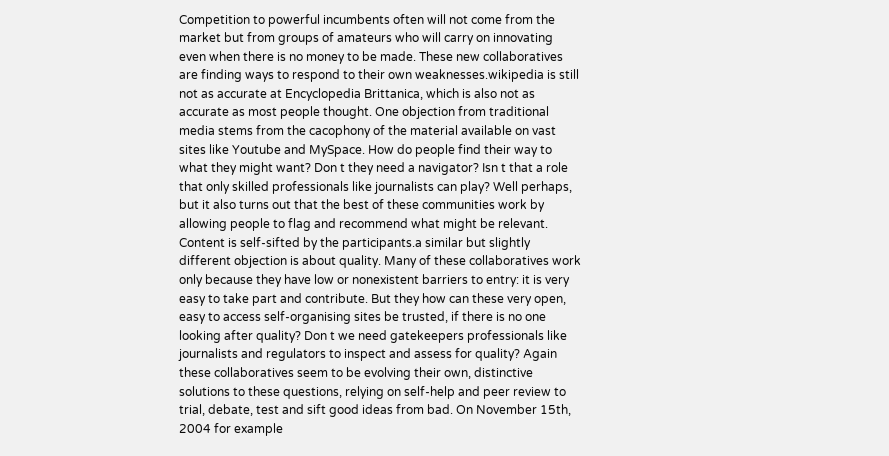Competition to powerful incumbents often will not come from the market but from groups of amateurs who will carry on innovating even when there is no money to be made. These new collaboratives are finding ways to respond to their own weaknesses.wikipedia is still not as accurate at Encyclopedia Brittanica, which is also not as accurate as most people thought. One objection from traditional media stems from the cacophony of the material available on vast sites like Youtube and MySpace. How do people find their way to what they might want? Don t they need a navigator? Isn t that a role that only skilled professionals like journalists can play? Well perhaps, but it also turns out that the best of these communities work by allowing people to flag and recommend what might be relevant. Content is self-sifted by the participants.a similar but slightly different objection is about quality. Many of these collaboratives work only because they have low or nonexistent barriers to entry: it is very easy to take part and contribute. But they how can these very open, easy to access self-organising sites be trusted, if there is no one looking after quality? Don t we need gatekeepers professionals like journalists and regulators to inspect and assess for quality? Again these collaboratives seem to be evolving their own, distinctive solutions to these questions, relying on self-help and peer review to trial, debate, test and sift good ideas from bad. On November 15th, 2004 for example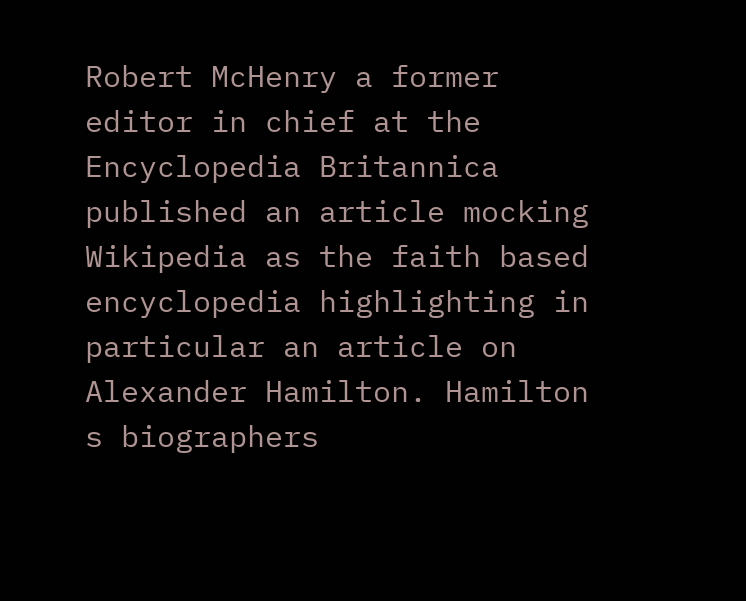Robert McHenry a former editor in chief at the Encyclopedia Britannica published an article mocking Wikipedia as the faith based encyclopedia highlighting in particular an article on Alexander Hamilton. Hamilton s biographers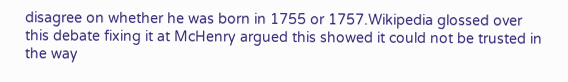disagree on whether he was born in 1755 or 1757.Wikipedia glossed over this debate fixing it at McHenry argued this showed it could not be trusted in the way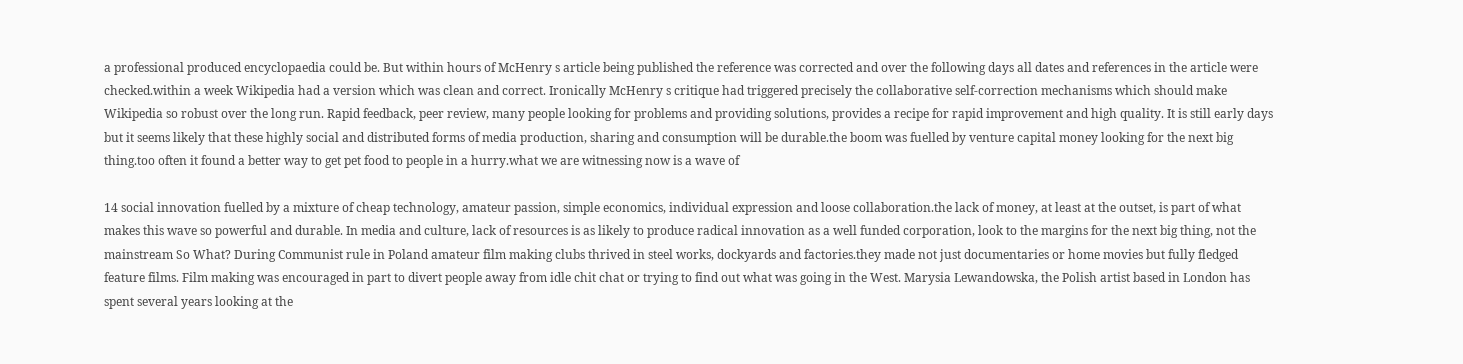a professional produced encyclopaedia could be. But within hours of McHenry s article being published the reference was corrected and over the following days all dates and references in the article were checked.within a week Wikipedia had a version which was clean and correct. Ironically McHenry s critique had triggered precisely the collaborative self-correction mechanisms which should make Wikipedia so robust over the long run. Rapid feedback, peer review, many people looking for problems and providing solutions, provides a recipe for rapid improvement and high quality. It is still early days but it seems likely that these highly social and distributed forms of media production, sharing and consumption will be durable.the boom was fuelled by venture capital money looking for the next big thing.too often it found a better way to get pet food to people in a hurry.what we are witnessing now is a wave of

14 social innovation fuelled by a mixture of cheap technology, amateur passion, simple economics, individual expression and loose collaboration.the lack of money, at least at the outset, is part of what makes this wave so powerful and durable. In media and culture, lack of resources is as likely to produce radical innovation as a well funded corporation, look to the margins for the next big thing, not the mainstream So What? During Communist rule in Poland amateur film making clubs thrived in steel works, dockyards and factories.they made not just documentaries or home movies but fully fledged feature films. Film making was encouraged in part to divert people away from idle chit chat or trying to find out what was going in the West. Marysia Lewandowska, the Polish artist based in London has spent several years looking at the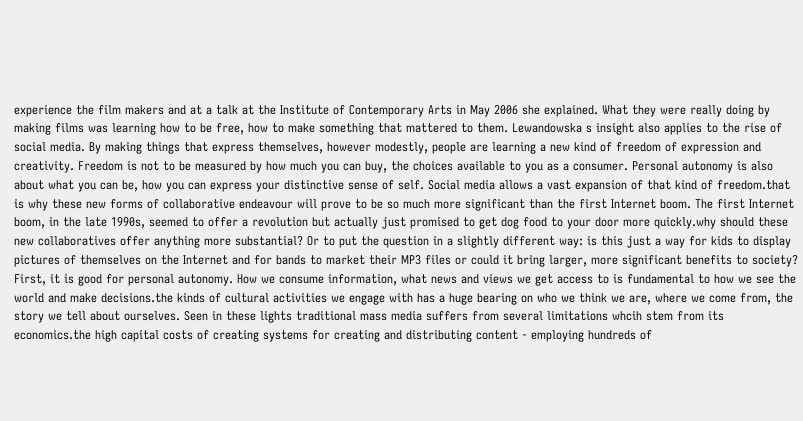experience the film makers and at a talk at the Institute of Contemporary Arts in May 2006 she explained. What they were really doing by making films was learning how to be free, how to make something that mattered to them. Lewandowska s insight also applies to the rise of social media. By making things that express themselves, however modestly, people are learning a new kind of freedom of expression and creativity. Freedom is not to be measured by how much you can buy, the choices available to you as a consumer. Personal autonomy is also about what you can be, how you can express your distinctive sense of self. Social media allows a vast expansion of that kind of freedom.that is why these new forms of collaborative endeavour will prove to be so much more significant than the first Internet boom. The first Internet boom, in the late 1990s, seemed to offer a revolution but actually just promised to get dog food to your door more quickly.why should these new collaboratives offer anything more substantial? Or to put the question in a slightly different way: is this just a way for kids to display pictures of themselves on the Internet and for bands to market their MP3 files or could it bring larger, more significant benefits to society? First, it is good for personal autonomy. How we consume information, what news and views we get access to is fundamental to how we see the world and make decisions.the kinds of cultural activities we engage with has a huge bearing on who we think we are, where we come from, the story we tell about ourselves. Seen in these lights traditional mass media suffers from several limitations whcih stem from its economics.the high capital costs of creating systems for creating and distributing content - employing hundreds of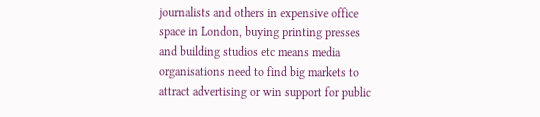journalists and others in expensive office space in London, buying printing presses and building studios etc means media organisations need to find big markets to attract advertising or win support for public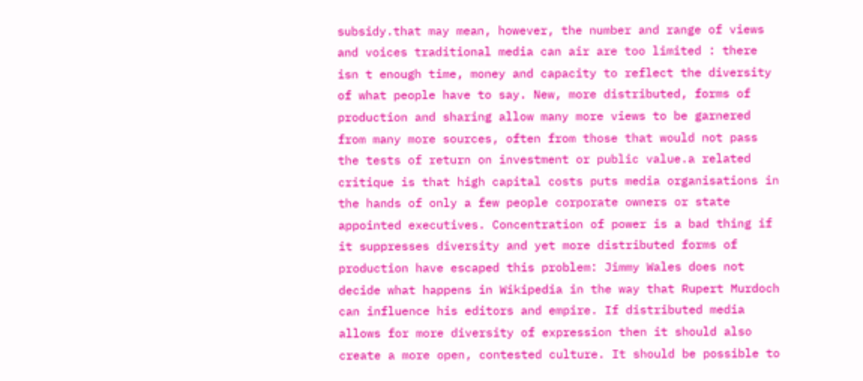subsidy.that may mean, however, the number and range of views and voices traditional media can air are too limited : there isn t enough time, money and capacity to reflect the diversity of what people have to say. New, more distributed, forms of production and sharing allow many more views to be garnered from many more sources, often from those that would not pass the tests of return on investment or public value.a related critique is that high capital costs puts media organisations in the hands of only a few people corporate owners or state appointed executives. Concentration of power is a bad thing if it suppresses diversity and yet more distributed forms of production have escaped this problem: Jimmy Wales does not decide what happens in Wikipedia in the way that Rupert Murdoch can influence his editors and empire. If distributed media allows for more diversity of expression then it should also create a more open, contested culture. It should be possible to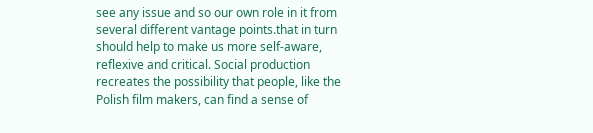see any issue and so our own role in it from several different vantage points.that in turn should help to make us more self-aware, reflexive and critical. Social production recreates the possibility that people, like the Polish film makers, can find a sense of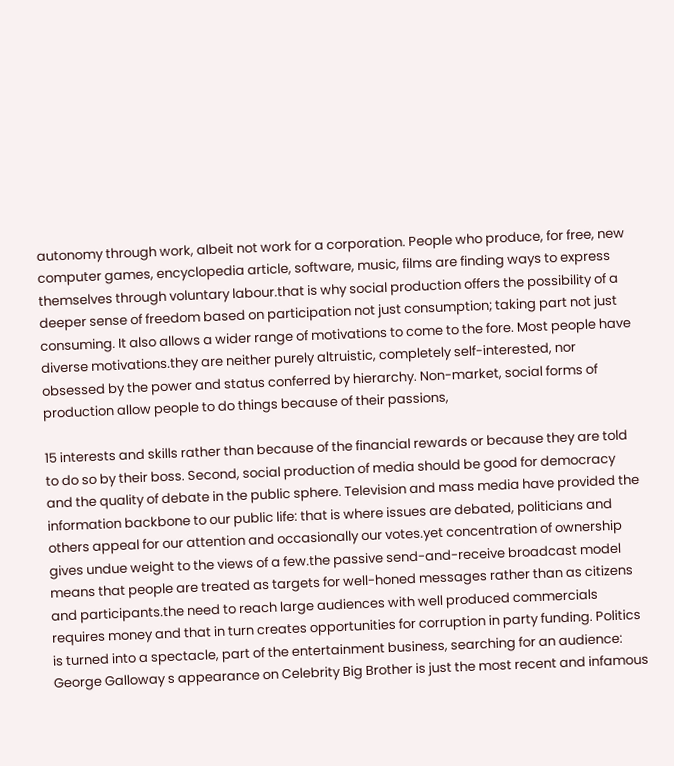autonomy through work, albeit not work for a corporation. People who produce, for free, new computer games, encyclopedia article, software, music, films are finding ways to express themselves through voluntary labour.that is why social production offers the possibility of a deeper sense of freedom based on participation not just consumption; taking part not just consuming. It also allows a wider range of motivations to come to the fore. Most people have diverse motivations.they are neither purely altruistic, completely self-interested, nor obsessed by the power and status conferred by hierarchy. Non-market, social forms of production allow people to do things because of their passions,

15 interests and skills rather than because of the financial rewards or because they are told to do so by their boss. Second, social production of media should be good for democracy and the quality of debate in the public sphere. Television and mass media have provided the information backbone to our public life: that is where issues are debated, politicians and others appeal for our attention and occasionally our votes.yet concentration of ownership gives undue weight to the views of a few.the passive send-and-receive broadcast model means that people are treated as targets for well-honed messages rather than as citizens and participants.the need to reach large audiences with well produced commercials requires money and that in turn creates opportunities for corruption in party funding. Politics is turned into a spectacle, part of the entertainment business, searching for an audience: George Galloway s appearance on Celebrity Big Brother is just the most recent and infamous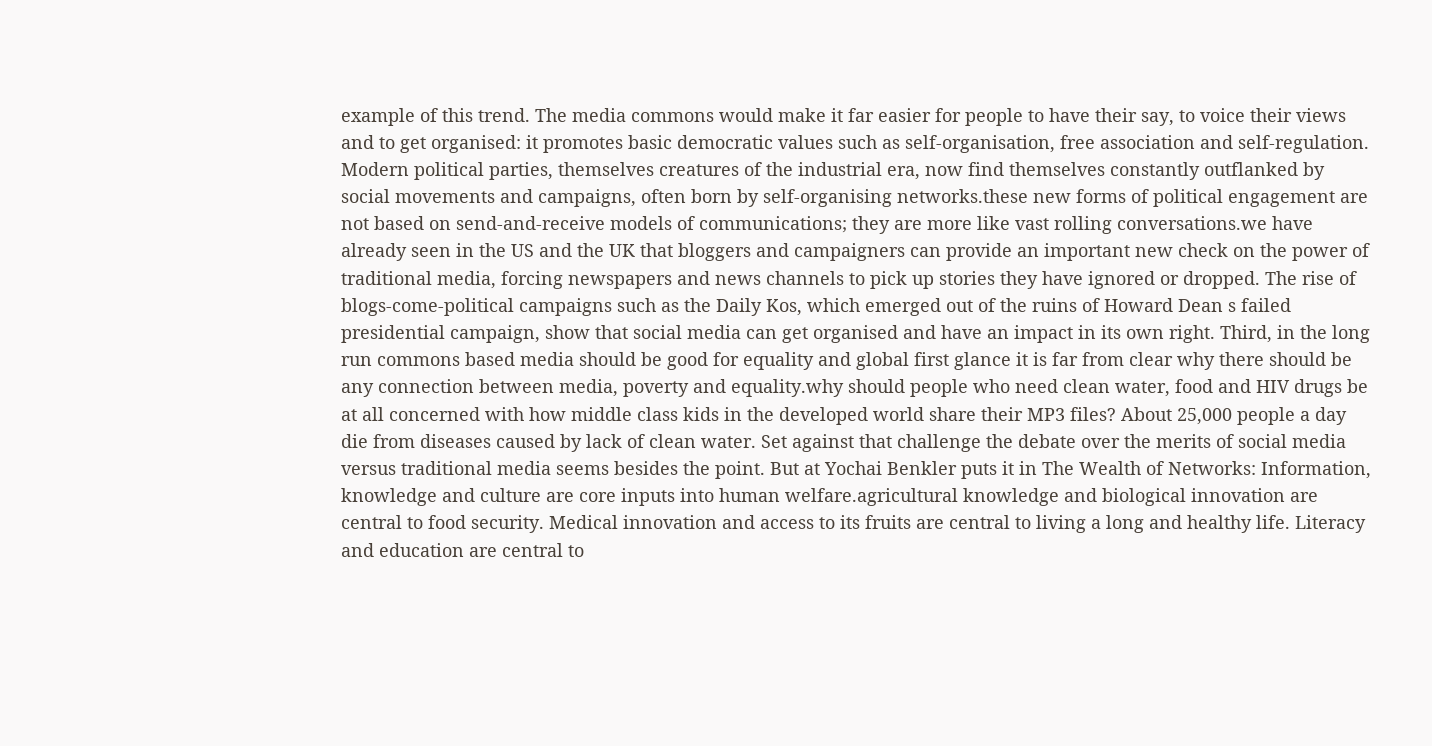example of this trend. The media commons would make it far easier for people to have their say, to voice their views and to get organised: it promotes basic democratic values such as self-organisation, free association and self-regulation. Modern political parties, themselves creatures of the industrial era, now find themselves constantly outflanked by social movements and campaigns, often born by self-organising networks.these new forms of political engagement are not based on send-and-receive models of communications; they are more like vast rolling conversations.we have already seen in the US and the UK that bloggers and campaigners can provide an important new check on the power of traditional media, forcing newspapers and news channels to pick up stories they have ignored or dropped. The rise of blogs-come-political campaigns such as the Daily Kos, which emerged out of the ruins of Howard Dean s failed presidential campaign, show that social media can get organised and have an impact in its own right. Third, in the long run commons based media should be good for equality and global first glance it is far from clear why there should be any connection between media, poverty and equality.why should people who need clean water, food and HIV drugs be at all concerned with how middle class kids in the developed world share their MP3 files? About 25,000 people a day die from diseases caused by lack of clean water. Set against that challenge the debate over the merits of social media versus traditional media seems besides the point. But at Yochai Benkler puts it in The Wealth of Networks: Information, knowledge and culture are core inputs into human welfare.agricultural knowledge and biological innovation are central to food security. Medical innovation and access to its fruits are central to living a long and healthy life. Literacy and education are central to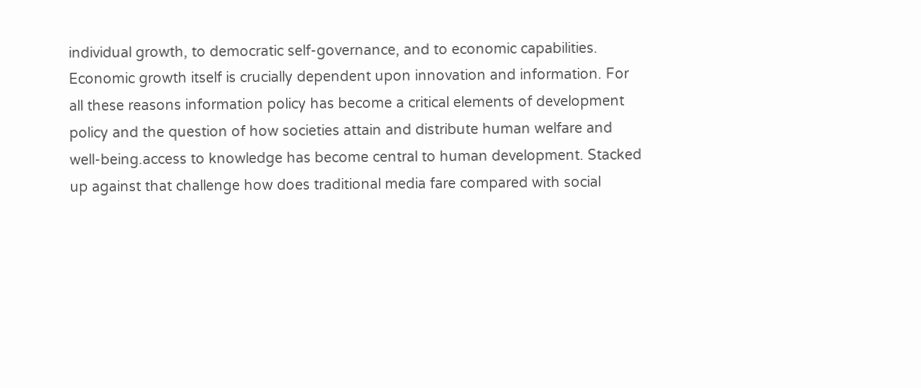individual growth, to democratic self-governance, and to economic capabilities. Economic growth itself is crucially dependent upon innovation and information. For all these reasons information policy has become a critical elements of development policy and the question of how societies attain and distribute human welfare and well-being.access to knowledge has become central to human development. Stacked up against that challenge how does traditional media fare compared with social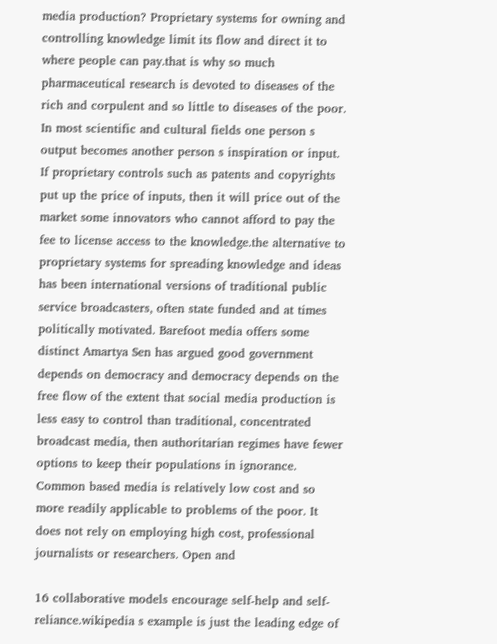media production? Proprietary systems for owning and controlling knowledge limit its flow and direct it to where people can pay.that is why so much pharmaceutical research is devoted to diseases of the rich and corpulent and so little to diseases of the poor. In most scientific and cultural fields one person s output becomes another person s inspiration or input. If proprietary controls such as patents and copyrights put up the price of inputs, then it will price out of the market some innovators who cannot afford to pay the fee to license access to the knowledge.the alternative to proprietary systems for spreading knowledge and ideas has been international versions of traditional public service broadcasters, often state funded and at times politically motivated. Barefoot media offers some distinct Amartya Sen has argued good government depends on democracy and democracy depends on the free flow of the extent that social media production is less easy to control than traditional, concentrated broadcast media, then authoritarian regimes have fewer options to keep their populations in ignorance. Common based media is relatively low cost and so more readily applicable to problems of the poor. It does not rely on employing high cost, professional journalists or researchers. Open and

16 collaborative models encourage self-help and self-reliance.wikipedia s example is just the leading edge of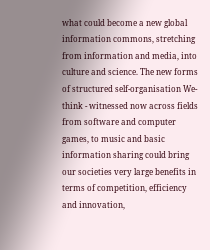what could become a new global information commons, stretching from information and media, into culture and science. The new forms of structured self-organisation We-think - witnessed now across fields from software and computer games, to music and basic information sharing could bring our societies very large benefits in terms of competition, efficiency and innovation,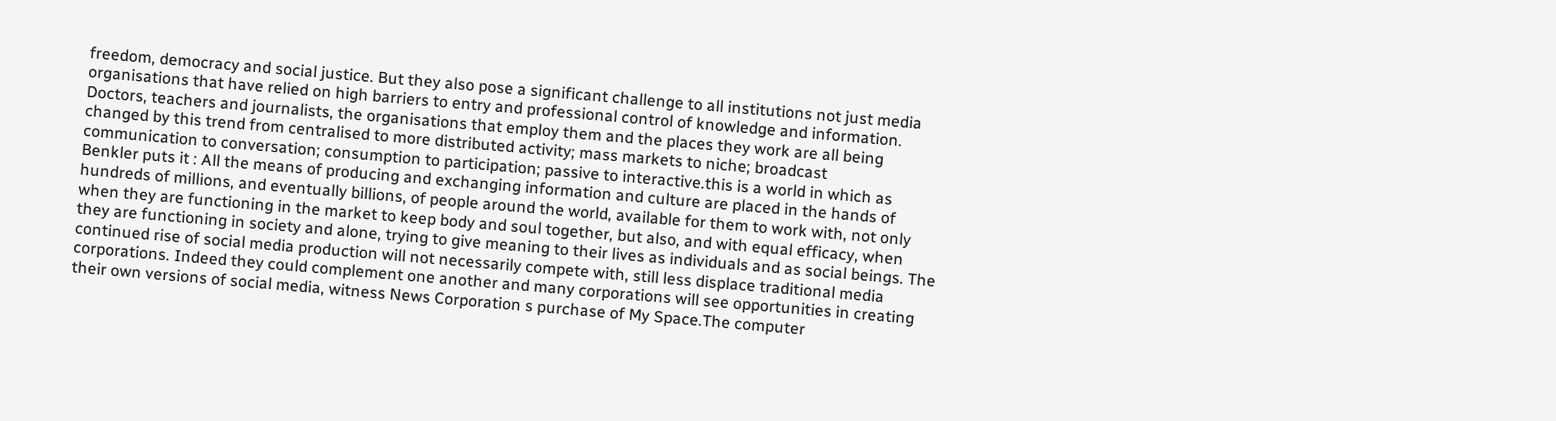freedom, democracy and social justice. But they also pose a significant challenge to all institutions not just media organisations that have relied on high barriers to entry and professional control of knowledge and information. Doctors, teachers and journalists, the organisations that employ them and the places they work are all being changed by this trend from centralised to more distributed activity; mass markets to niche; broadcast communication to conversation; consumption to participation; passive to interactive.this is a world in which as Benkler puts it : All the means of producing and exchanging information and culture are placed in the hands of hundreds of millions, and eventually billions, of people around the world, available for them to work with, not only when they are functioning in the market to keep body and soul together, but also, and with equal efficacy, when they are functioning in society and alone, trying to give meaning to their lives as individuals and as social beings. The continued rise of social media production will not necessarily compete with, still less displace traditional media corporations. Indeed they could complement one another and many corporations will see opportunities in creating their own versions of social media, witness News Corporation s purchase of My Space.The computer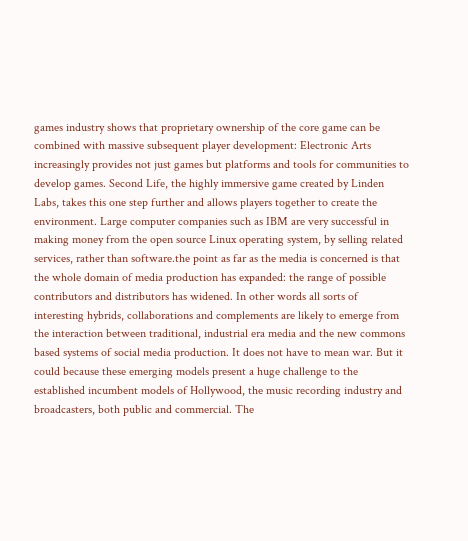games industry shows that proprietary ownership of the core game can be combined with massive subsequent player development: Electronic Arts increasingly provides not just games but platforms and tools for communities to develop games. Second Life, the highly immersive game created by Linden Labs, takes this one step further and allows players together to create the environment. Large computer companies such as IBM are very successful in making money from the open source Linux operating system, by selling related services, rather than software.the point as far as the media is concerned is that the whole domain of media production has expanded: the range of possible contributors and distributors has widened. In other words all sorts of interesting hybrids, collaborations and complements are likely to emerge from the interaction between traditional, industrial era media and the new commons based systems of social media production. It does not have to mean war. But it could because these emerging models present a huge challenge to the established incumbent models of Hollywood, the music recording industry and broadcasters, both public and commercial. The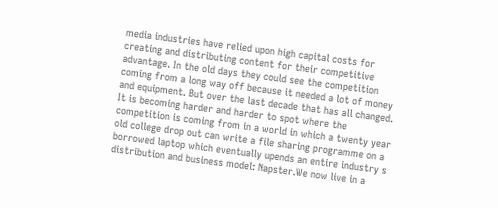media industries have relied upon high capital costs for creating and distributing content for their competitive advantage. In the old days they could see the competition coming from a long way off because it needed a lot of money and equipment. But over the last decade that has all changed. It is becoming harder and harder to spot where the competition is coming from in a world in which a twenty year old college drop out can write a file sharing programme on a borrowed laptop which eventually upends an entire industry s distribution and business model: Napster.We now live in a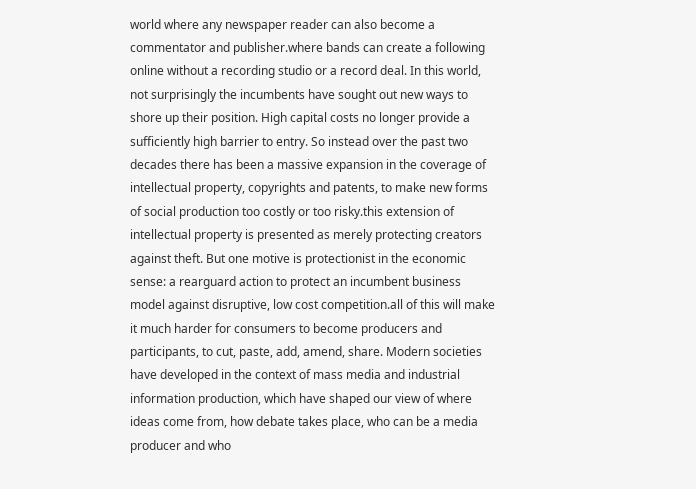world where any newspaper reader can also become a commentator and publisher.where bands can create a following online without a recording studio or a record deal. In this world, not surprisingly the incumbents have sought out new ways to shore up their position. High capital costs no longer provide a sufficiently high barrier to entry. So instead over the past two decades there has been a massive expansion in the coverage of intellectual property, copyrights and patents, to make new forms of social production too costly or too risky.this extension of intellectual property is presented as merely protecting creators against theft. But one motive is protectionist in the economic sense: a rearguard action to protect an incumbent business model against disruptive, low cost competition.all of this will make it much harder for consumers to become producers and participants, to cut, paste, add, amend, share. Modern societies have developed in the context of mass media and industrial information production, which have shaped our view of where ideas come from, how debate takes place, who can be a media producer and who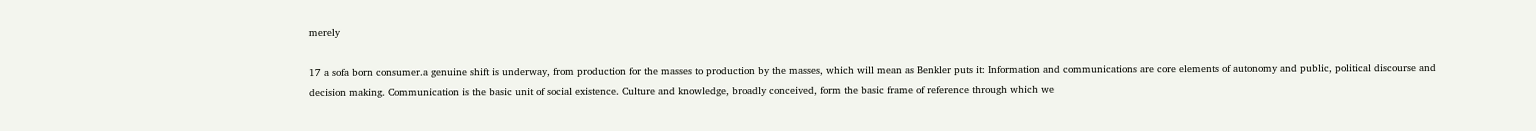merely

17 a sofa born consumer.a genuine shift is underway, from production for the masses to production by the masses, which will mean as Benkler puts it: Information and communications are core elements of autonomy and public, political discourse and decision making. Communication is the basic unit of social existence. Culture and knowledge, broadly conceived, form the basic frame of reference through which we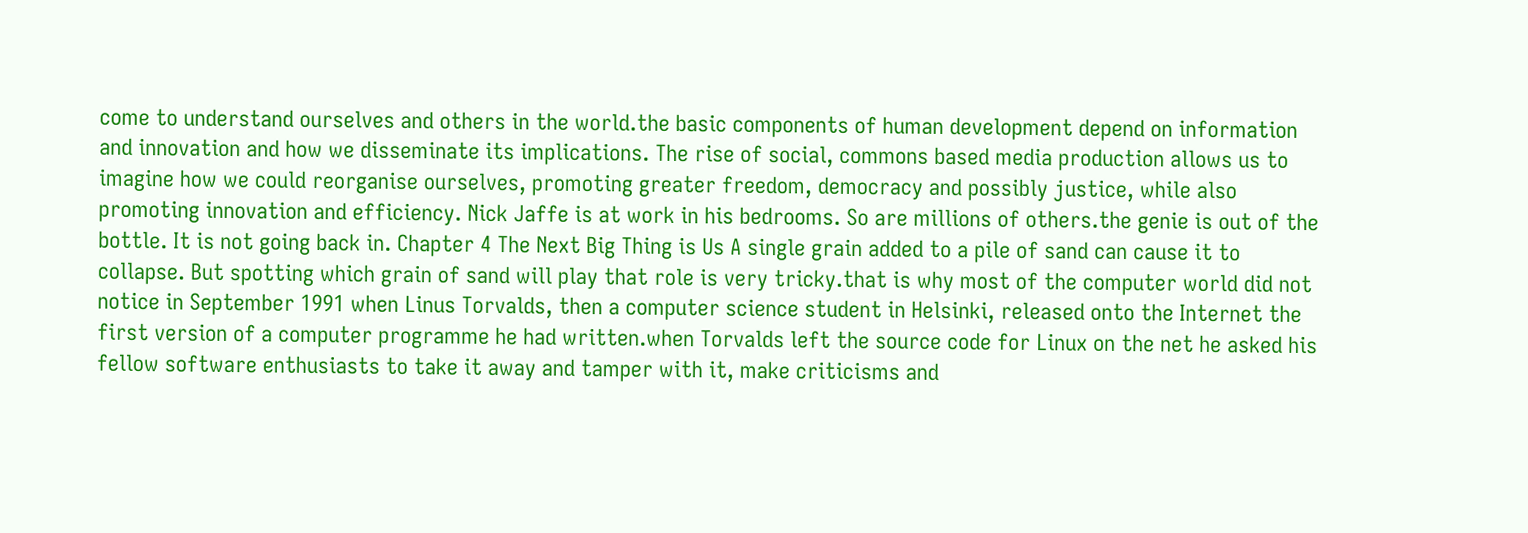come to understand ourselves and others in the world.the basic components of human development depend on information and innovation and how we disseminate its implications. The rise of social, commons based media production allows us to imagine how we could reorganise ourselves, promoting greater freedom, democracy and possibly justice, while also promoting innovation and efficiency. Nick Jaffe is at work in his bedrooms. So are millions of others.the genie is out of the bottle. It is not going back in. Chapter 4 The Next Big Thing is Us A single grain added to a pile of sand can cause it to collapse. But spotting which grain of sand will play that role is very tricky.that is why most of the computer world did not notice in September 1991 when Linus Torvalds, then a computer science student in Helsinki, released onto the Internet the first version of a computer programme he had written.when Torvalds left the source code for Linux on the net he asked his fellow software enthusiasts to take it away and tamper with it, make criticisms and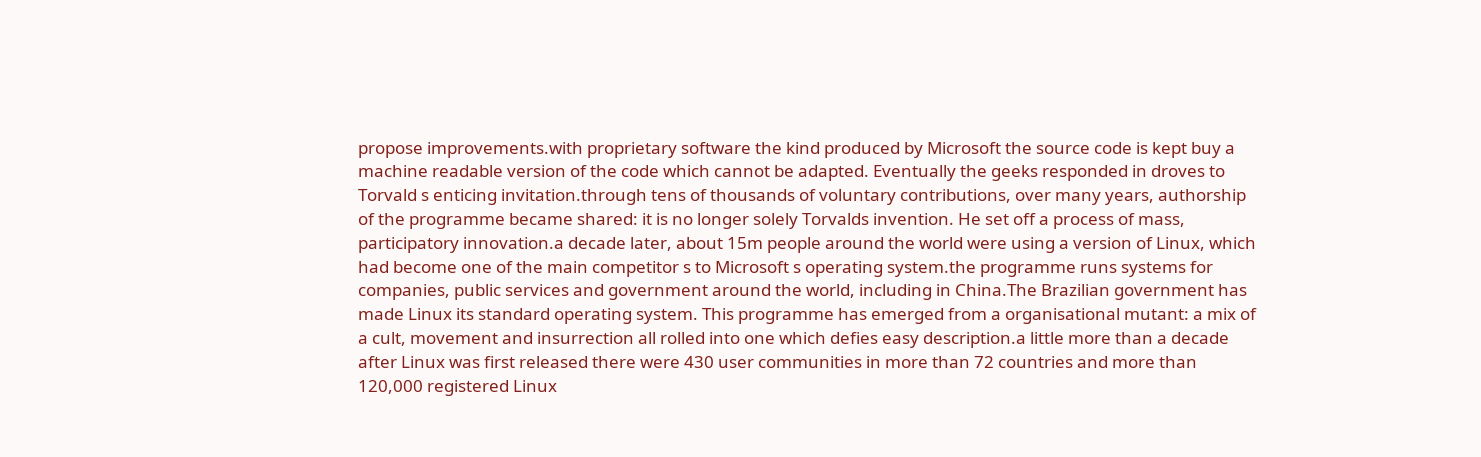propose improvements.with proprietary software the kind produced by Microsoft the source code is kept buy a machine readable version of the code which cannot be adapted. Eventually the geeks responded in droves to Torvald s enticing invitation.through tens of thousands of voluntary contributions, over many years, authorship of the programme became shared: it is no longer solely Torvalds invention. He set off a process of mass, participatory innovation.a decade later, about 15m people around the world were using a version of Linux, which had become one of the main competitor s to Microsoft s operating system.the programme runs systems for companies, public services and government around the world, including in China.The Brazilian government has made Linux its standard operating system. This programme has emerged from a organisational mutant: a mix of a cult, movement and insurrection all rolled into one which defies easy description.a little more than a decade after Linux was first released there were 430 user communities in more than 72 countries and more than 120,000 registered Linux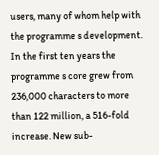users, many of whom help with the programme s development. In the first ten years the programme s core grew from 236,000 characters to more than 122 million, a 516-fold increase. New sub-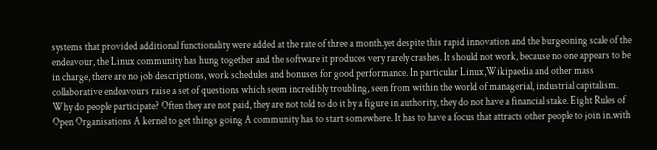systems that provided additional functionality were added at the rate of three a month.yet despite this rapid innovation and the burgeoning scale of the endeavour, the Linux community has hung together and the software it produces very rarely crashes. It should not work, because no one appears to be in charge, there are no job descriptions, work schedules and bonuses for good performance. In particular Linux,Wikipaedia and other mass collaborative endeavours raise a set of questions which seem incredibly troubling, seen from within the world of managerial, industrial capitalism. Why do people participate? Often they are not paid, they are not told to do it by a figure in authority, they do not have a financial stake. Eight Rules of Open Organisations A kernel to get things going A community has to start somewhere. It has to have a focus that attracts other people to join in.with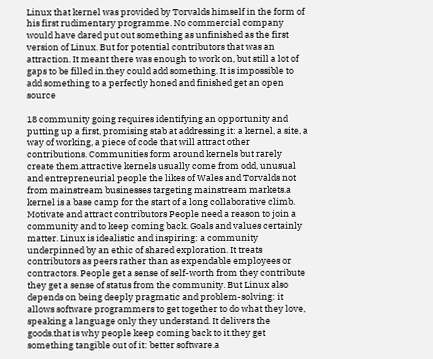Linux that kernel was provided by Torvalds himself in the form of his first rudimentary programme. No commercial company would have dared put out something as unfinished as the first version of Linux. But for potential contributors that was an attraction. It meant there was enough to work on, but still a lot of gaps to be filled in.they could add something. It is impossible to add something to a perfectly honed and finished get an open source

18 community going requires identifying an opportunity and putting up a first, promising stab at addressing it: a kernel, a site, a way of working, a piece of code that will attract other contributions. Communities form around kernels but rarely create them.attractive kernels usually come from odd, unusual and entrepreneurial people the likes of Wales and Torvalds not from mainstream businesses targeting mainstream markets.a kernel is a base camp for the start of a long collaborative climb. Motivate and attract contributors People need a reason to join a community and to keep coming back. Goals and values certainly matter. Linux is idealistic and inspiring: a community underpinned by an ethic of shared exploration. It treats contributors as peers rather than as expendable employees or contractors. People get a sense of self-worth from they contribute they get a sense of status from the community. But Linux also depends on being deeply pragmatic and problem-solving: it allows software programmers to get together to do what they love, speaking a language only they understand. It delivers the goods.that is why people keep coming back to it.they get something tangible out of it: better software.a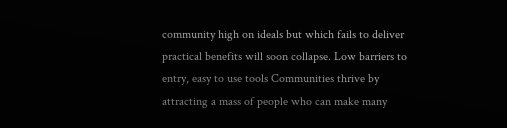community high on ideals but which fails to deliver practical benefits will soon collapse. Low barriers to entry, easy to use tools Communities thrive by attracting a mass of people who can make many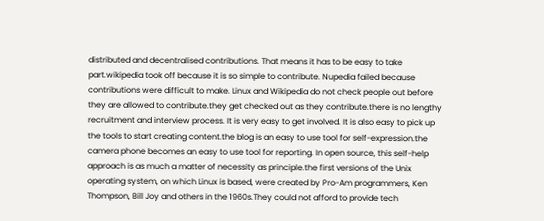distributed and decentralised contributions. That means it has to be easy to take part.wikipedia took off because it is so simple to contribute. Nupedia failed because contributions were difficult to make. Linux and Wikipedia do not check people out before they are allowed to contribute.they get checked out as they contribute.there is no lengthy recruitment and interview process. It is very easy to get involved. It is also easy to pick up the tools to start creating content.the blog is an easy to use tool for self-expression.the camera phone becomes an easy to use tool for reporting. In open source, this self-help approach is as much a matter of necessity as principle.the first versions of the Unix operating system, on which Linux is based, were created by Pro-Am programmers, Ken Thompson, Bill Joy and others in the 1960s.They could not afford to provide tech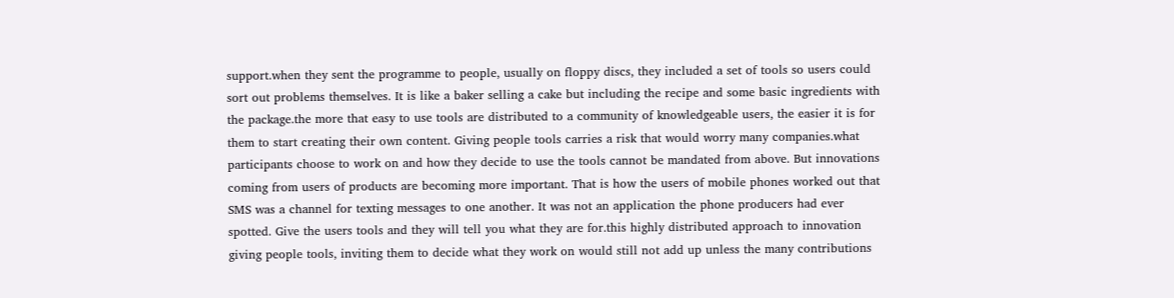support.when they sent the programme to people, usually on floppy discs, they included a set of tools so users could sort out problems themselves. It is like a baker selling a cake but including the recipe and some basic ingredients with the package.the more that easy to use tools are distributed to a community of knowledgeable users, the easier it is for them to start creating their own content. Giving people tools carries a risk that would worry many companies.what participants choose to work on and how they decide to use the tools cannot be mandated from above. But innovations coming from users of products are becoming more important. That is how the users of mobile phones worked out that SMS was a channel for texting messages to one another. It was not an application the phone producers had ever spotted. Give the users tools and they will tell you what they are for.this highly distributed approach to innovation giving people tools, inviting them to decide what they work on would still not add up unless the many contributions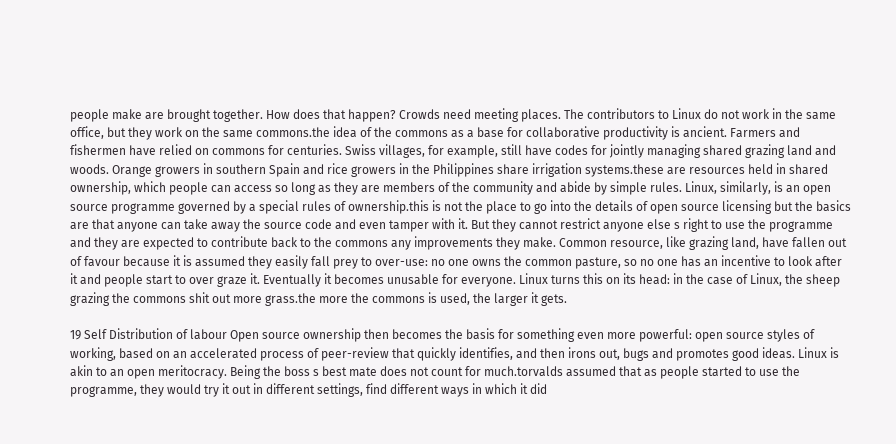people make are brought together. How does that happen? Crowds need meeting places. The contributors to Linux do not work in the same office, but they work on the same commons.the idea of the commons as a base for collaborative productivity is ancient. Farmers and fishermen have relied on commons for centuries. Swiss villages, for example, still have codes for jointly managing shared grazing land and woods. Orange growers in southern Spain and rice growers in the Philippines share irrigation systems.these are resources held in shared ownership, which people can access so long as they are members of the community and abide by simple rules. Linux, similarly, is an open source programme governed by a special rules of ownership.this is not the place to go into the details of open source licensing but the basics are that anyone can take away the source code and even tamper with it. But they cannot restrict anyone else s right to use the programme and they are expected to contribute back to the commons any improvements they make. Common resource, like grazing land, have fallen out of favour because it is assumed they easily fall prey to over-use: no one owns the common pasture, so no one has an incentive to look after it and people start to over graze it. Eventually it becomes unusable for everyone. Linux turns this on its head: in the case of Linux, the sheep grazing the commons shit out more grass.the more the commons is used, the larger it gets.

19 Self Distribution of labour Open source ownership then becomes the basis for something even more powerful: open source styles of working, based on an accelerated process of peer-review that quickly identifies, and then irons out, bugs and promotes good ideas. Linux is akin to an open meritocracy. Being the boss s best mate does not count for much.torvalds assumed that as people started to use the programme, they would try it out in different settings, find different ways in which it did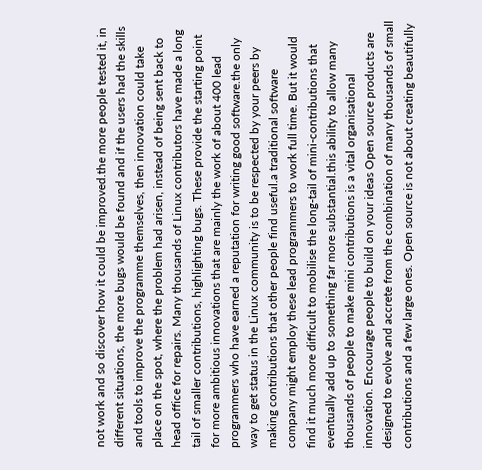not work and so discover how it could be improved.the more people tested it, in different situations, the more bugs would be found and if the users had the skills and tools to improve the programme themselves, then innovation could take place on the spot, where the problem had arisen, instead of being sent back to head office for repairs. Many thousands of Linux contributors have made a long tail of smaller contributions, highlighting bugs. These provide the starting point for more ambitious innovations that are mainly the work of about 400 lead programmers who have earned a reputation for writing good software.the only way to get status in the Linux community is to be respected by your peers by making contributions that other people find useful.a traditional software company might employ these lead programmers to work full time. But it would find it much more difficult to mobilise the long-tail of mini-contributions that eventually add up to something far more substantial.this ability to allow many thousands of people to make mini contributions is a vital organisational innovation. Encourage people to build on your ideas Open source products are designed to evolve and accrete from the combination of many thousands of small contributions and a few large ones. Open source is not about creating beautifully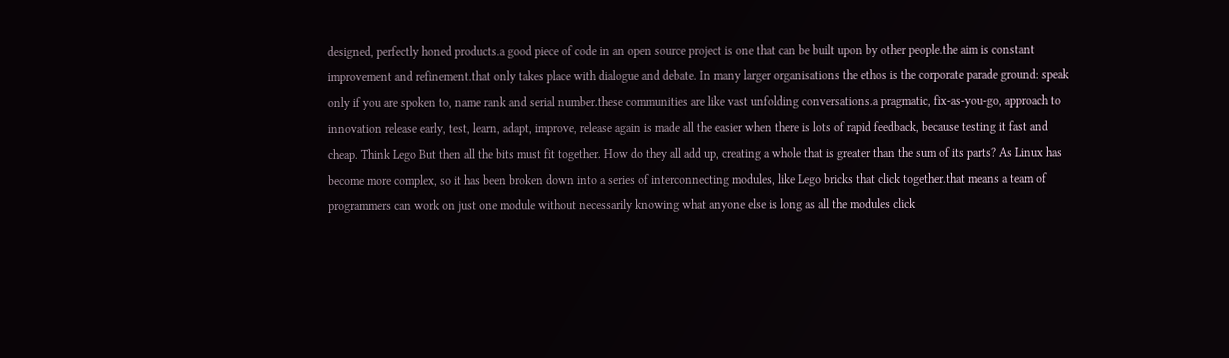designed, perfectly honed products.a good piece of code in an open source project is one that can be built upon by other people.the aim is constant improvement and refinement.that only takes place with dialogue and debate. In many larger organisations the ethos is the corporate parade ground: speak only if you are spoken to, name rank and serial number.these communities are like vast unfolding conversations.a pragmatic, fix-as-you-go, approach to innovation release early, test, learn, adapt, improve, release again is made all the easier when there is lots of rapid feedback, because testing it fast and cheap. Think Lego But then all the bits must fit together. How do they all add up, creating a whole that is greater than the sum of its parts? As Linux has become more complex, so it has been broken down into a series of interconnecting modules, like Lego bricks that click together.that means a team of programmers can work on just one module without necessarily knowing what anyone else is long as all the modules click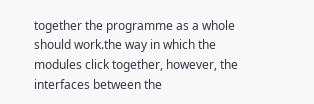together the programme as a whole should work.the way in which the modules click together, however, the interfaces between the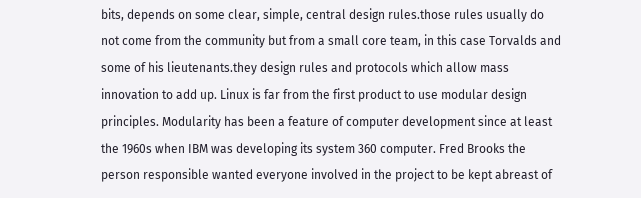bits, depends on some clear, simple, central design rules.those rules usually do not come from the community but from a small core team, in this case Torvalds and some of his lieutenants.they design rules and protocols which allow mass innovation to add up. Linux is far from the first product to use modular design principles. Modularity has been a feature of computer development since at least the 1960s when IBM was developing its system 360 computer. Fred Brooks the person responsible wanted everyone involved in the project to be kept abreast of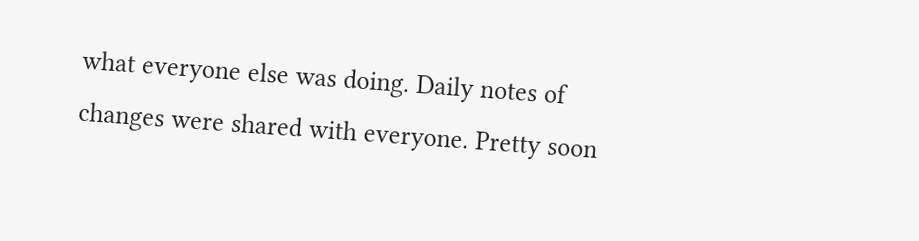what everyone else was doing. Daily notes of changes were shared with everyone. Pretty soon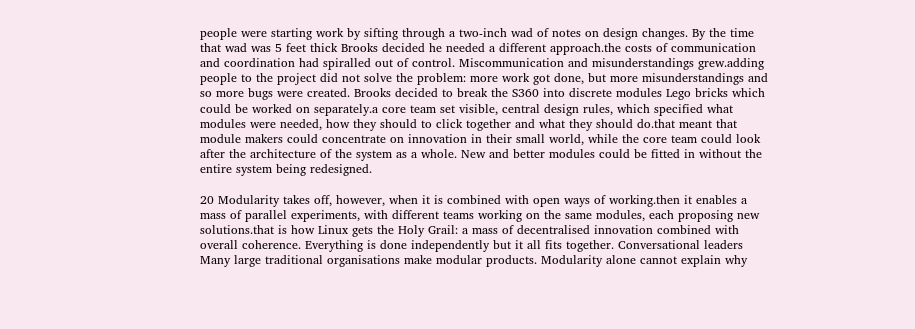people were starting work by sifting through a two-inch wad of notes on design changes. By the time that wad was 5 feet thick Brooks decided he needed a different approach.the costs of communication and coordination had spiralled out of control. Miscommunication and misunderstandings grew.adding people to the project did not solve the problem: more work got done, but more misunderstandings and so more bugs were created. Brooks decided to break the S360 into discrete modules Lego bricks which could be worked on separately.a core team set visible, central design rules, which specified what modules were needed, how they should to click together and what they should do.that meant that module makers could concentrate on innovation in their small world, while the core team could look after the architecture of the system as a whole. New and better modules could be fitted in without the entire system being redesigned.

20 Modularity takes off, however, when it is combined with open ways of working.then it enables a mass of parallel experiments, with different teams working on the same modules, each proposing new solutions.that is how Linux gets the Holy Grail: a mass of decentralised innovation combined with overall coherence. Everything is done independently but it all fits together. Conversational leaders Many large traditional organisations make modular products. Modularity alone cannot explain why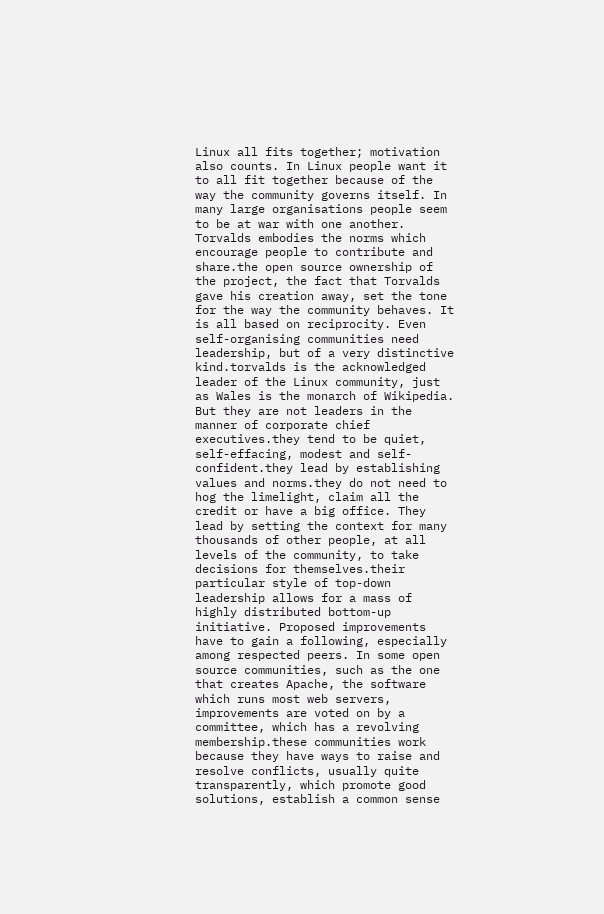Linux all fits together; motivation also counts. In Linux people want it to all fit together because of the way the community governs itself. In many large organisations people seem to be at war with one another. Torvalds embodies the norms which encourage people to contribute and share.the open source ownership of the project, the fact that Torvalds gave his creation away, set the tone for the way the community behaves. It is all based on reciprocity. Even self-organising communities need leadership, but of a very distinctive kind.torvalds is the acknowledged leader of the Linux community, just as Wales is the monarch of Wikipedia. But they are not leaders in the manner of corporate chief executives.they tend to be quiet, self-effacing, modest and self-confident.they lead by establishing values and norms.they do not need to hog the limelight, claim all the credit or have a big office. They lead by setting the context for many thousands of other people, at all levels of the community, to take decisions for themselves.their particular style of top-down leadership allows for a mass of highly distributed bottom-up initiative. Proposed improvements have to gain a following, especially among respected peers. In some open source communities, such as the one that creates Apache, the software which runs most web servers, improvements are voted on by a committee, which has a revolving membership.these communities work because they have ways to raise and resolve conflicts, usually quite transparently, which promote good solutions, establish a common sense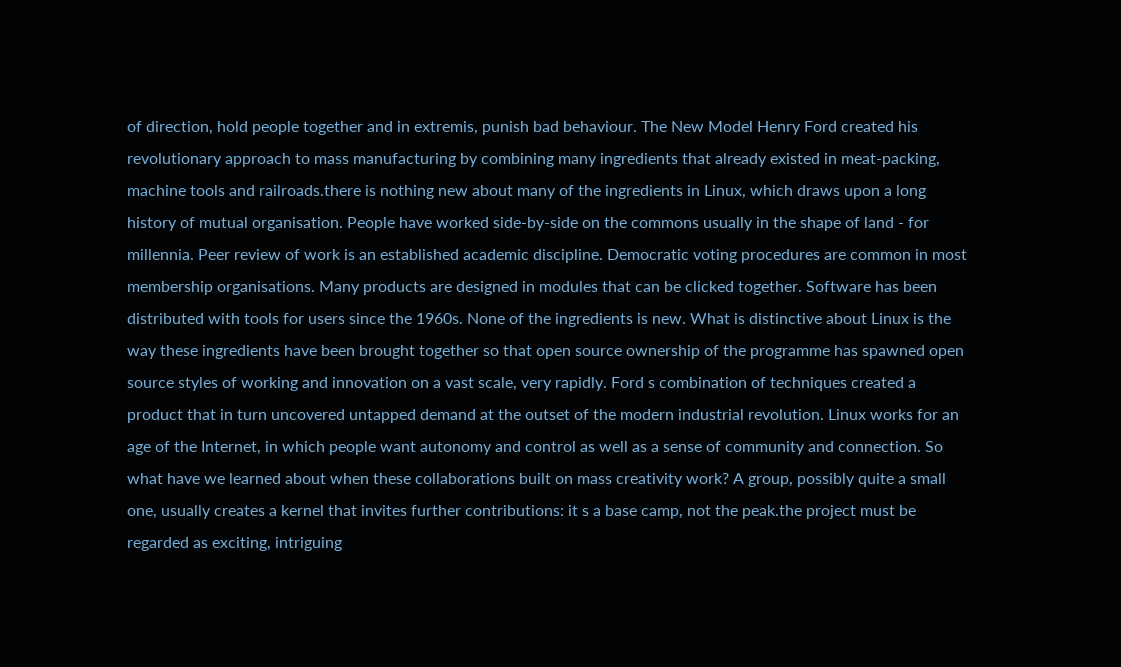of direction, hold people together and in extremis, punish bad behaviour. The New Model Henry Ford created his revolutionary approach to mass manufacturing by combining many ingredients that already existed in meat-packing, machine tools and railroads.there is nothing new about many of the ingredients in Linux, which draws upon a long history of mutual organisation. People have worked side-by-side on the commons usually in the shape of land - for millennia. Peer review of work is an established academic discipline. Democratic voting procedures are common in most membership organisations. Many products are designed in modules that can be clicked together. Software has been distributed with tools for users since the 1960s. None of the ingredients is new. What is distinctive about Linux is the way these ingredients have been brought together so that open source ownership of the programme has spawned open source styles of working and innovation on a vast scale, very rapidly. Ford s combination of techniques created a product that in turn uncovered untapped demand at the outset of the modern industrial revolution. Linux works for an age of the Internet, in which people want autonomy and control as well as a sense of community and connection. So what have we learned about when these collaborations built on mass creativity work? A group, possibly quite a small one, usually creates a kernel that invites further contributions: it s a base camp, not the peak.the project must be regarded as exciting, intriguing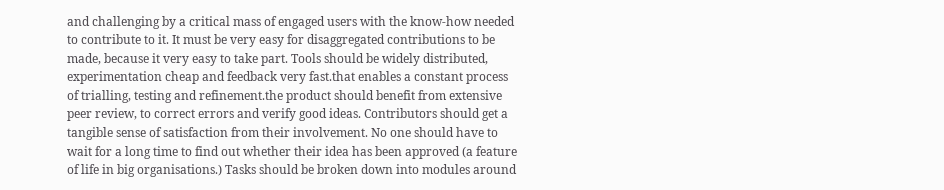and challenging by a critical mass of engaged users with the know-how needed to contribute to it. It must be very easy for disaggregated contributions to be made, because it very easy to take part. Tools should be widely distributed, experimentation cheap and feedback very fast.that enables a constant process of trialling, testing and refinement.the product should benefit from extensive peer review, to correct errors and verify good ideas. Contributors should get a tangible sense of satisfaction from their involvement. No one should have to wait for a long time to find out whether their idea has been approved (a feature of life in big organisations.) Tasks should be broken down into modules around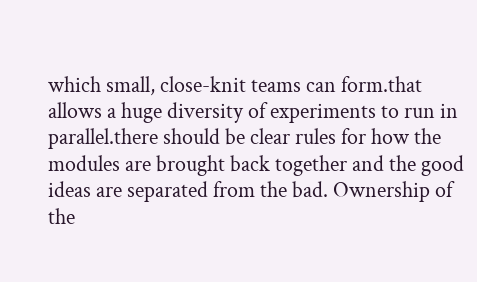which small, close-knit teams can form.that allows a huge diversity of experiments to run in parallel.there should be clear rules for how the modules are brought back together and the good ideas are separated from the bad. Ownership of the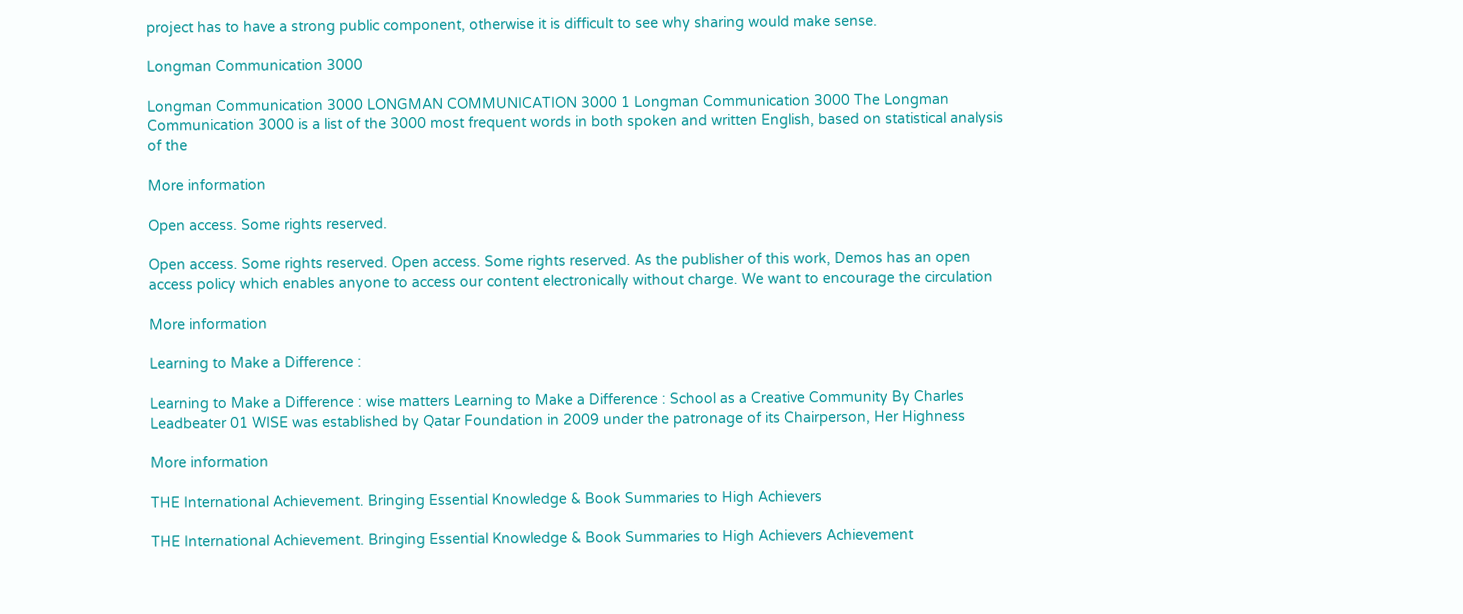project has to have a strong public component, otherwise it is difficult to see why sharing would make sense.

Longman Communication 3000

Longman Communication 3000 LONGMAN COMMUNICATION 3000 1 Longman Communication 3000 The Longman Communication 3000 is a list of the 3000 most frequent words in both spoken and written English, based on statistical analysis of the

More information

Open access. Some rights reserved.

Open access. Some rights reserved. Open access. Some rights reserved. As the publisher of this work, Demos has an open access policy which enables anyone to access our content electronically without charge. We want to encourage the circulation

More information

Learning to Make a Difference :

Learning to Make a Difference : wise matters Learning to Make a Difference : School as a Creative Community By Charles Leadbeater 01 WISE was established by Qatar Foundation in 2009 under the patronage of its Chairperson, Her Highness

More information

THE International Achievement. Bringing Essential Knowledge & Book Summaries to High Achievers

THE International Achievement. Bringing Essential Knowledge & Book Summaries to High Achievers Achievement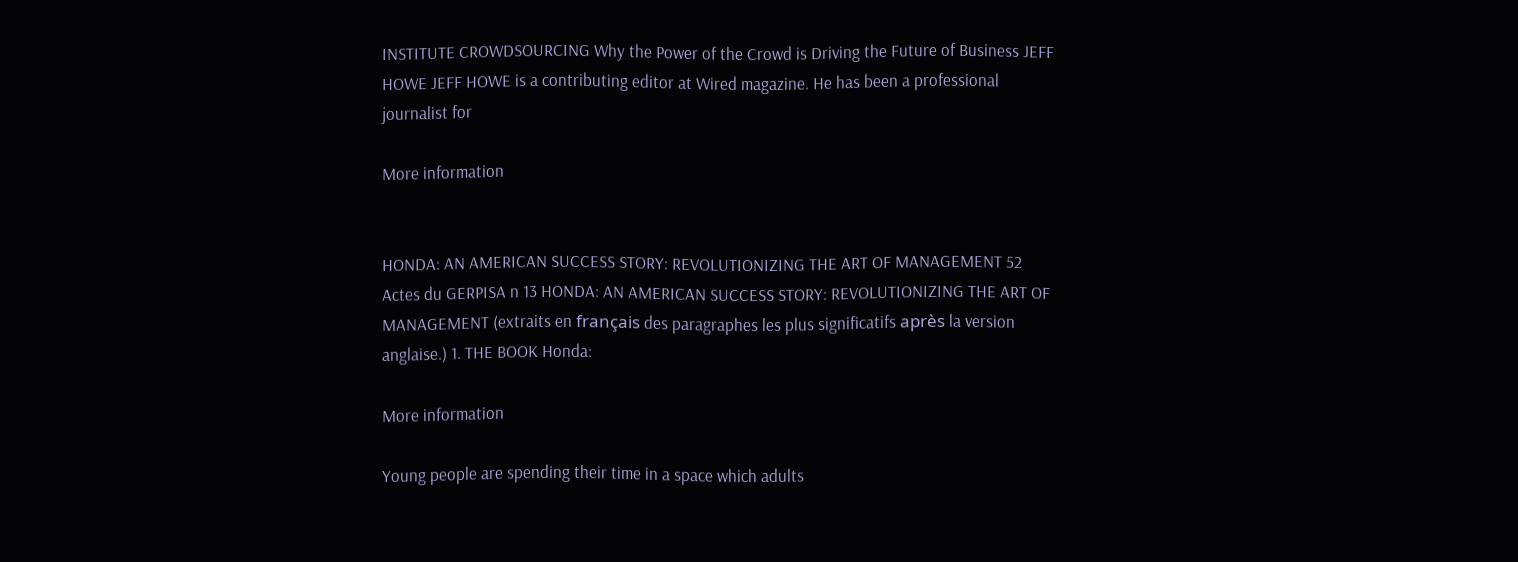INSTITUTE CROWDSOURCING Why the Power of the Crowd is Driving the Future of Business JEFF HOWE JEFF HOWE is a contributing editor at Wired magazine. He has been a professional journalist for

More information


HONDA: AN AMERICAN SUCCESS STORY: REVOLUTIONIZING THE ART OF MANAGEMENT 52 Actes du GERPISA n 13 HONDA: AN AMERICAN SUCCESS STORY: REVOLUTIONIZING THE ART OF MANAGEMENT (extraits en français des paragraphes les plus significatifs après la version anglaise.) 1. THE BOOK Honda:

More information

Young people are spending their time in a space which adults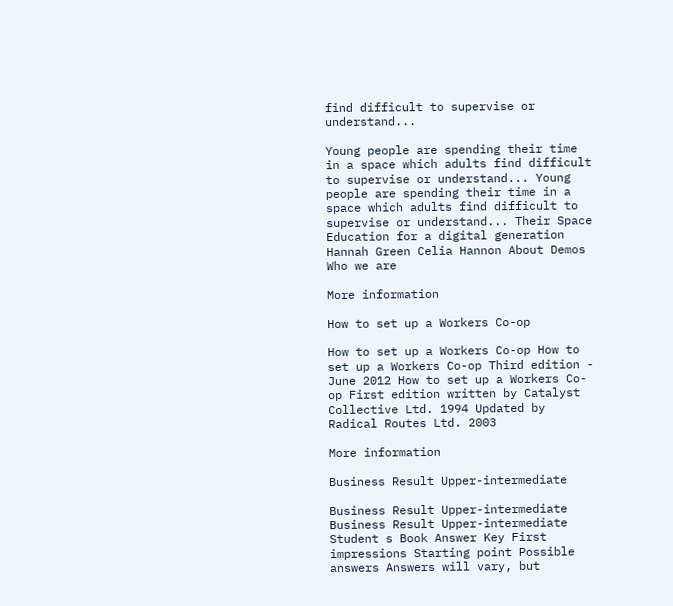find difficult to supervise or understand...

Young people are spending their time in a space which adults find difficult to supervise or understand... Young people are spending their time in a space which adults find difficult to supervise or understand... Their Space Education for a digital generation Hannah Green Celia Hannon About Demos Who we are

More information

How to set up a Workers Co-op

How to set up a Workers Co-op How to set up a Workers Co-op Third edition - June 2012 How to set up a Workers Co-op First edition written by Catalyst Collective Ltd. 1994 Updated by Radical Routes Ltd. 2003

More information

Business Result Upper-intermediate

Business Result Upper-intermediate Business Result Upper-intermediate Student s Book Answer Key First impressions Starting point Possible answers Answers will vary, but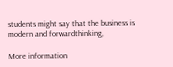students might say that the business is modern and forwardthinking,

More information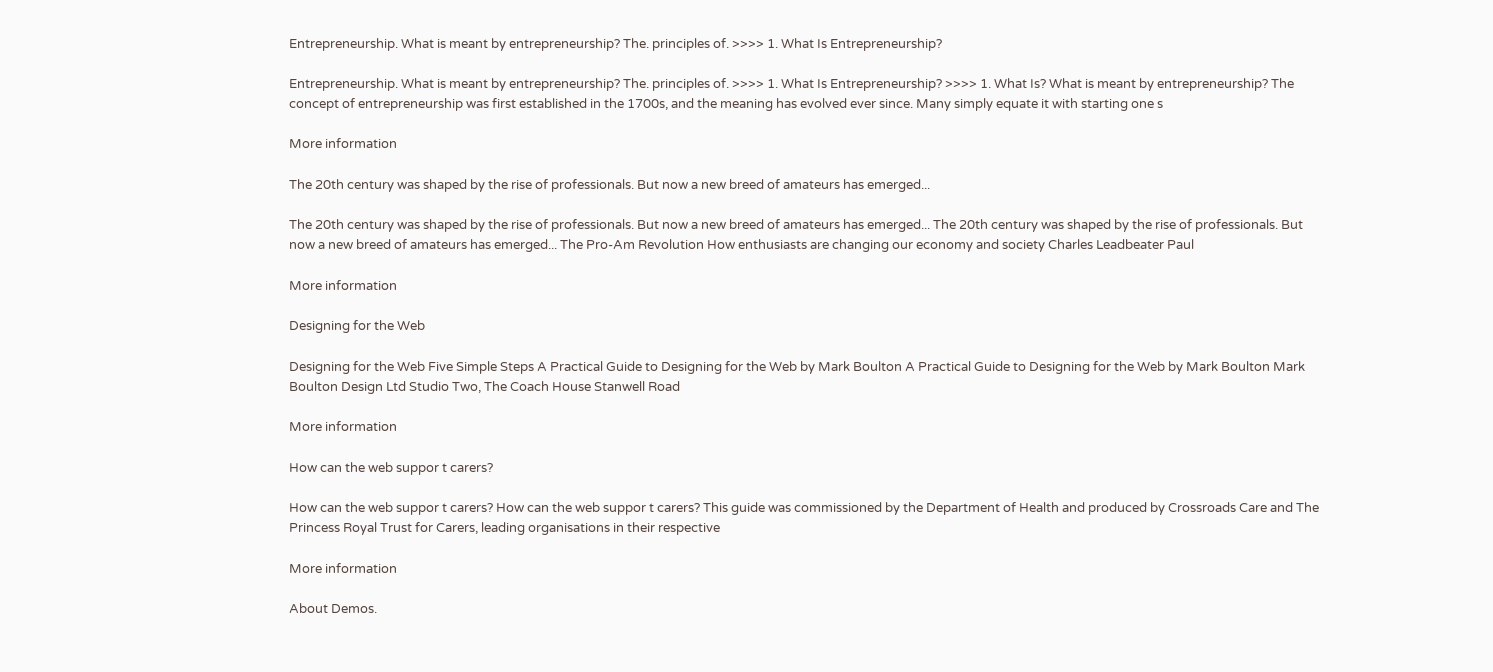Entrepreneurship. What is meant by entrepreneurship? The. principles of. >>>> 1. What Is Entrepreneurship?

Entrepreneurship. What is meant by entrepreneurship? The. principles of. >>>> 1. What Is Entrepreneurship? >>>> 1. What Is? What is meant by entrepreneurship? The concept of entrepreneurship was first established in the 1700s, and the meaning has evolved ever since. Many simply equate it with starting one s

More information

The 20th century was shaped by the rise of professionals. But now a new breed of amateurs has emerged...

The 20th century was shaped by the rise of professionals. But now a new breed of amateurs has emerged... The 20th century was shaped by the rise of professionals. But now a new breed of amateurs has emerged... The Pro-Am Revolution How enthusiasts are changing our economy and society Charles Leadbeater Paul

More information

Designing for the Web

Designing for the Web Five Simple Steps A Practical Guide to Designing for the Web by Mark Boulton A Practical Guide to Designing for the Web by Mark Boulton Mark Boulton Design Ltd Studio Two, The Coach House Stanwell Road

More information

How can the web suppor t carers?

How can the web suppor t carers? How can the web suppor t carers? This guide was commissioned by the Department of Health and produced by Crossroads Care and The Princess Royal Trust for Carers, leading organisations in their respective

More information

About Demos.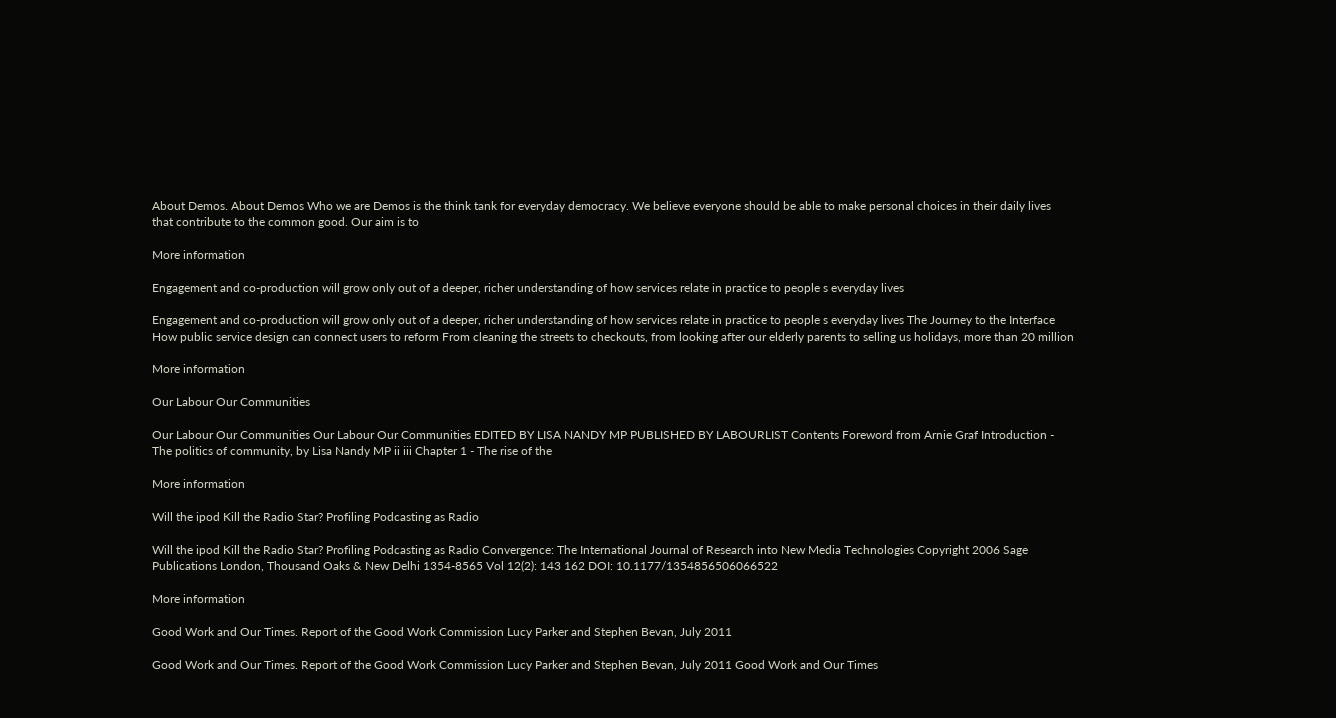About Demos. About Demos Who we are Demos is the think tank for everyday democracy. We believe everyone should be able to make personal choices in their daily lives that contribute to the common good. Our aim is to

More information

Engagement and co-production will grow only out of a deeper, richer understanding of how services relate in practice to people s everyday lives

Engagement and co-production will grow only out of a deeper, richer understanding of how services relate in practice to people s everyday lives The Journey to the Interface How public service design can connect users to reform From cleaning the streets to checkouts, from looking after our elderly parents to selling us holidays, more than 20 million

More information

Our Labour Our Communities

Our Labour Our Communities Our Labour Our Communities EDITED BY LISA NANDY MP PUBLISHED BY LABOURLIST Contents Foreword from Arnie Graf Introduction - The politics of community, by Lisa Nandy MP ii iii Chapter 1 - The rise of the

More information

Will the ipod Kill the Radio Star? Profiling Podcasting as Radio

Will the ipod Kill the Radio Star? Profiling Podcasting as Radio Convergence: The International Journal of Research into New Media Technologies Copyright 2006 Sage Publications London, Thousand Oaks & New Delhi 1354-8565 Vol 12(2): 143 162 DOI: 10.1177/1354856506066522

More information

Good Work and Our Times. Report of the Good Work Commission Lucy Parker and Stephen Bevan, July 2011

Good Work and Our Times. Report of the Good Work Commission Lucy Parker and Stephen Bevan, July 2011 Good Work and Our Times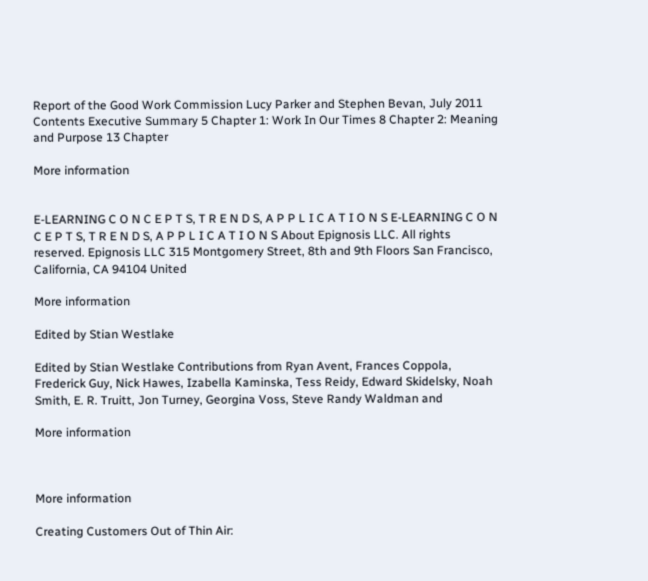Report of the Good Work Commission Lucy Parker and Stephen Bevan, July 2011 Contents Executive Summary 5 Chapter 1: Work In Our Times 8 Chapter 2: Meaning and Purpose 13 Chapter

More information


E-LEARNING C O N C E P T S, T R E N D S, A P P L I C A T I O N S E-LEARNING C O N C E P T S, T R E N D S, A P P L I C A T I O N S About Epignosis LLC. All rights reserved. Epignosis LLC 315 Montgomery Street, 8th and 9th Floors San Francisco, California, CA 94104 United

More information

Edited by Stian Westlake

Edited by Stian Westlake Contributions from Ryan Avent, Frances Coppola, Frederick Guy, Nick Hawes, Izabella Kaminska, Tess Reidy, Edward Skidelsky, Noah Smith, E. R. Truitt, Jon Turney, Georgina Voss, Steve Randy Waldman and

More information



More information

Creating Customers Out of Thin Air: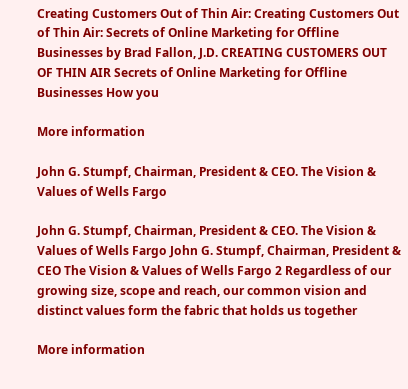Creating Customers Out of Thin Air: Creating Customers Out of Thin Air: Secrets of Online Marketing for Offline Businesses by Brad Fallon, J.D. CREATING CUSTOMERS OUT OF THIN AIR Secrets of Online Marketing for Offline Businesses How you

More information

John G. Stumpf, Chairman, President & CEO. The Vision & Values of Wells Fargo

John G. Stumpf, Chairman, President & CEO. The Vision & Values of Wells Fargo John G. Stumpf, Chairman, President & CEO The Vision & Values of Wells Fargo 2 Regardless of our growing size, scope and reach, our common vision and distinct values form the fabric that holds us together

More information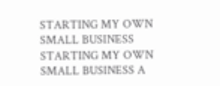STARTING MY OWN SMALL BUSINESS STARTING MY OWN SMALL BUSINESS A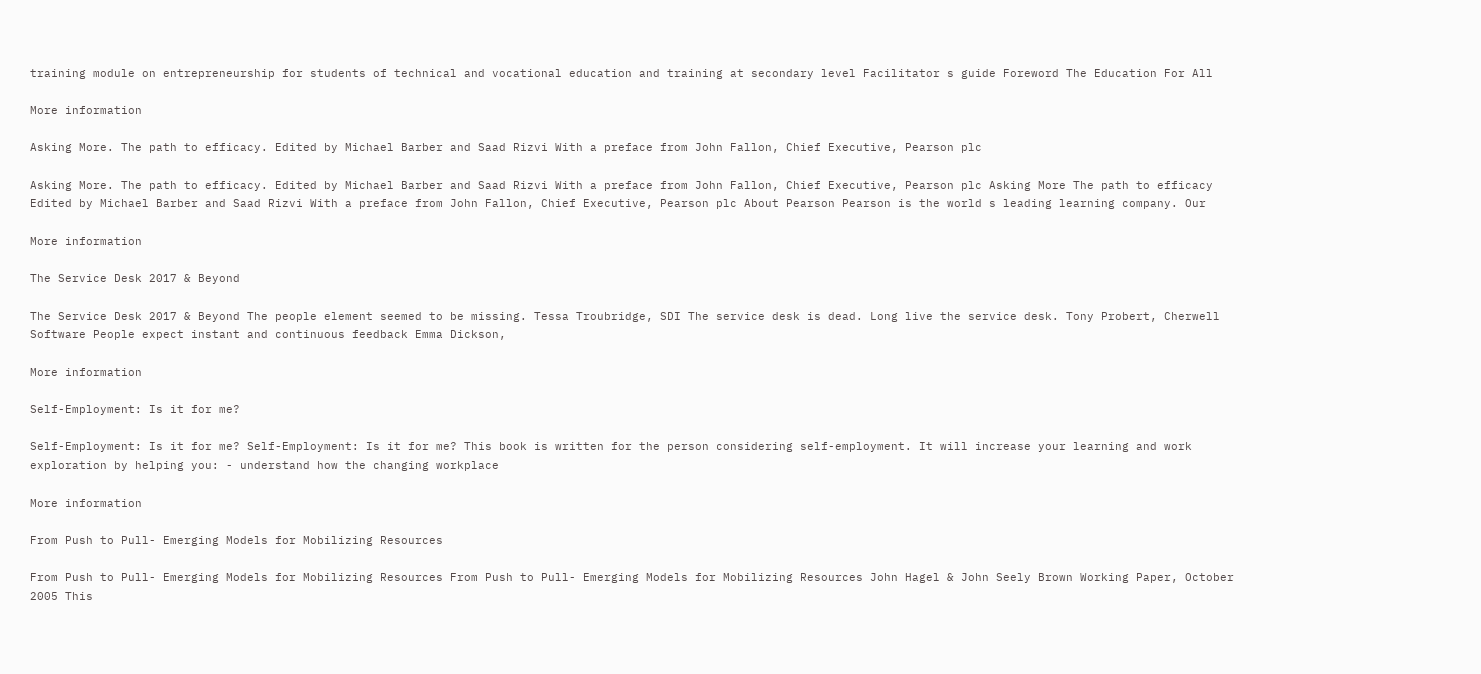training module on entrepreneurship for students of technical and vocational education and training at secondary level Facilitator s guide Foreword The Education For All

More information

Asking More. The path to efficacy. Edited by Michael Barber and Saad Rizvi With a preface from John Fallon, Chief Executive, Pearson plc

Asking More. The path to efficacy. Edited by Michael Barber and Saad Rizvi With a preface from John Fallon, Chief Executive, Pearson plc Asking More The path to efficacy Edited by Michael Barber and Saad Rizvi With a preface from John Fallon, Chief Executive, Pearson plc About Pearson Pearson is the world s leading learning company. Our

More information

The Service Desk 2017 & Beyond

The Service Desk 2017 & Beyond The people element seemed to be missing. Tessa Troubridge, SDI The service desk is dead. Long live the service desk. Tony Probert, Cherwell Software People expect instant and continuous feedback Emma Dickson,

More information

Self-Employment: Is it for me?

Self-Employment: Is it for me? Self-Employment: Is it for me? This book is written for the person considering self-employment. It will increase your learning and work exploration by helping you: - understand how the changing workplace

More information

From Push to Pull- Emerging Models for Mobilizing Resources

From Push to Pull- Emerging Models for Mobilizing Resources From Push to Pull- Emerging Models for Mobilizing Resources John Hagel & John Seely Brown Working Paper, October 2005 This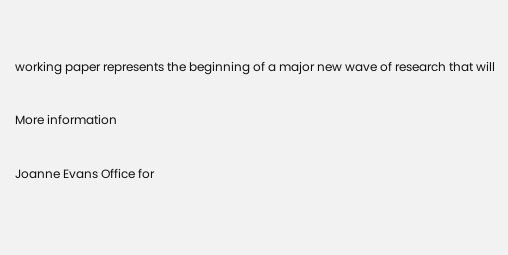working paper represents the beginning of a major new wave of research that will

More information

Joanne Evans Office for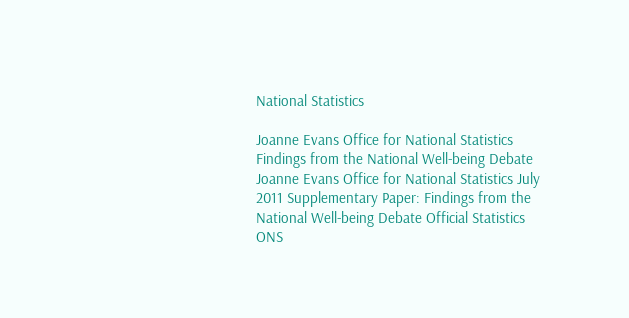National Statistics

Joanne Evans Office for National Statistics Findings from the National Well-being Debate Joanne Evans Office for National Statistics July 2011 Supplementary Paper: Findings from the National Well-being Debate Official Statistics ONS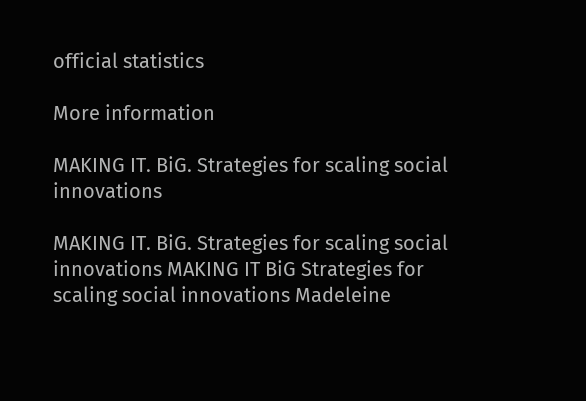official statistics

More information

MAKING IT. BiG. Strategies for scaling social innovations

MAKING IT. BiG. Strategies for scaling social innovations MAKING IT BiG Strategies for scaling social innovations Madeleine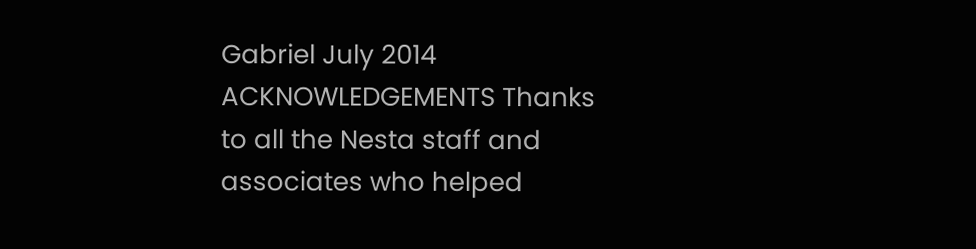Gabriel July 2014 ACKNOWLEDGEMENTS Thanks to all the Nesta staff and associates who helped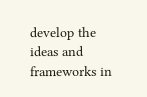develop the ideas and frameworks in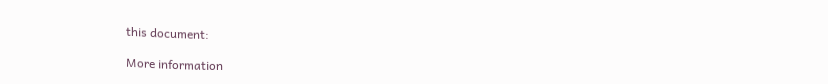this document:

More information